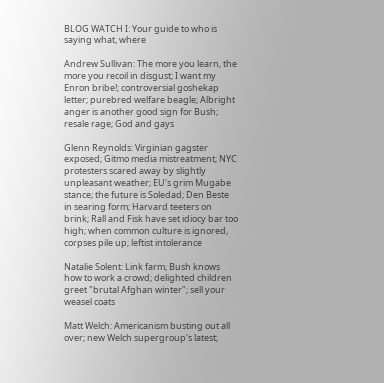BLOG WATCH I: Your guide to who is saying what, where

Andrew Sullivan: The more you learn, the more you recoil in disgust; I want my Enron bribe!; controversial goshekap letter; purebred welfare beagle; Albright anger is another good sign for Bush; resale rage; God and gays

Glenn Reynolds: Virginian gagster exposed; Gitmo media mistreatment; NYC protesters scared away by slightly unpleasant weather; EU's grim Mugabe stance; the future is Soledad; Den Beste in searing form; Harvard teeters on brink; Rall and Fisk have set idiocy bar too high; when common culture is ignored, corpses pile up; leftist intolerance

Natalie Solent: Link farm; Bush knows how to work a crowd; delighted children greet "brutal Afghan winter"; sell your weasel coats

Matt Welch: Americanism busting out all over; new Welch supergroup's latest;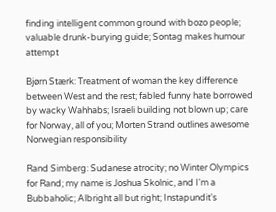finding intelligent common ground with bozo people; valuable drunk-burying guide; Sontag makes humour attempt

Bjørn Stærk: Treatment of woman the key difference between West and the rest; fabled funny hate borrowed by wacky Wahhabs; Israeli building not blown up; care for Norway, all of you; Morten Strand outlines awesome Norwegian responsibility

Rand Simberg: Sudanese atrocity; no Winter Olympics for Rand; my name is Joshua Skolnic, and I'm a Bubbaholic; Albright all but right; Instapundit's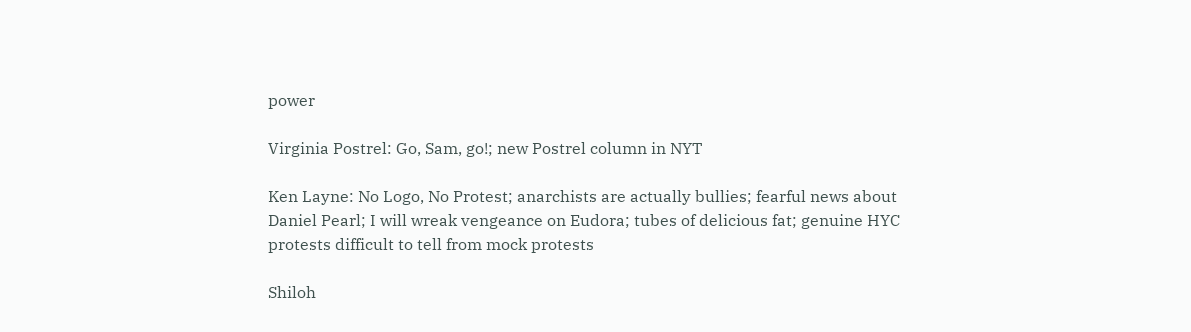power

Virginia Postrel: Go, Sam, go!; new Postrel column in NYT

Ken Layne: No Logo, No Protest; anarchists are actually bullies; fearful news about Daniel Pearl; I will wreak vengeance on Eudora; tubes of delicious fat; genuine HYC protests difficult to tell from mock protests

Shiloh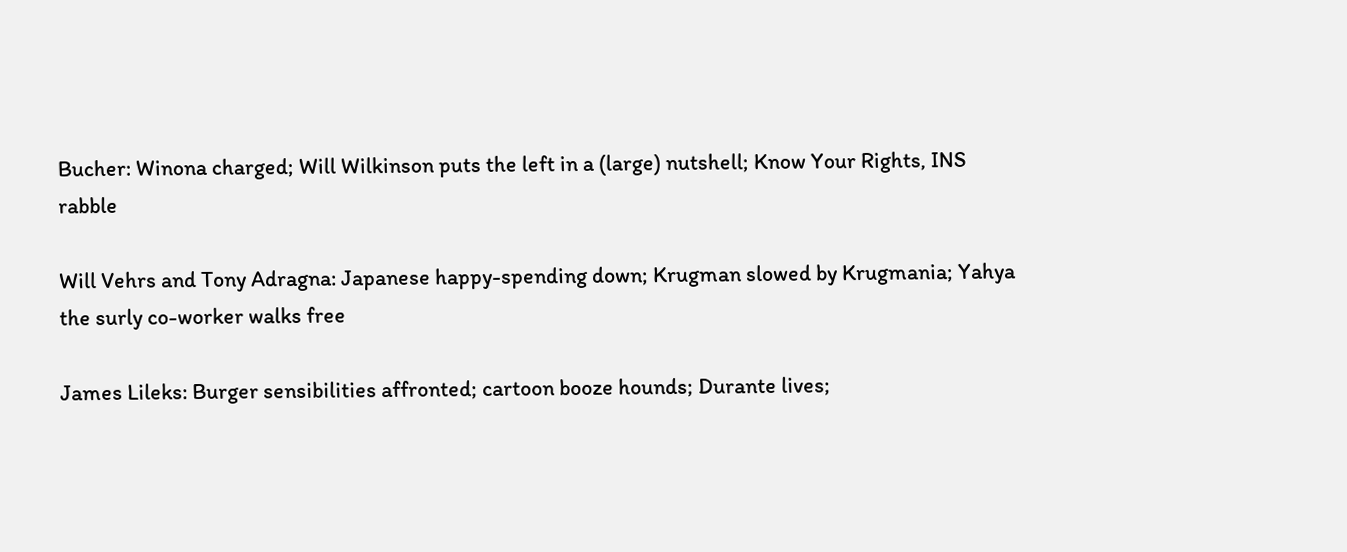Bucher: Winona charged; Will Wilkinson puts the left in a (large) nutshell; Know Your Rights, INS rabble

Will Vehrs and Tony Adragna: Japanese happy-spending down; Krugman slowed by Krugmania; Yahya the surly co-worker walks free

James Lileks: Burger sensibilities affronted; cartoon booze hounds; Durante lives;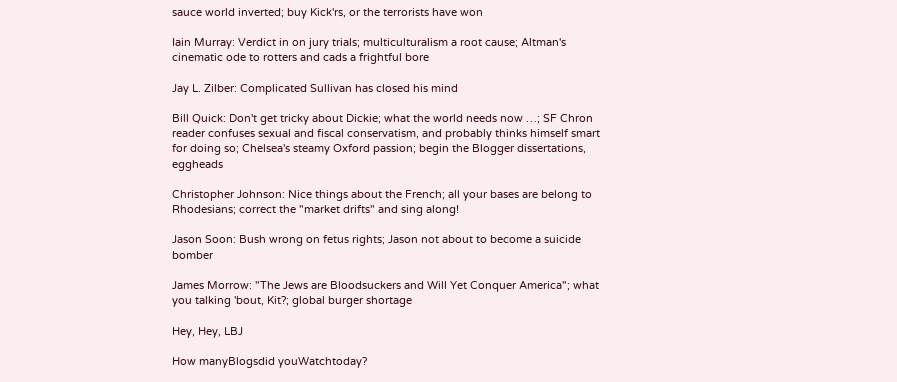sauce world inverted; buy Kick'rs, or the terrorists have won

Iain Murray: Verdict in on jury trials; multiculturalism a root cause; Altman's cinematic ode to rotters and cads a frightful bore

Jay L. Zilber: Complicated Sullivan has closed his mind

Bill Quick: Don't get tricky about Dickie; what the world needs now …; SF Chron reader confuses sexual and fiscal conservatism, and probably thinks himself smart for doing so; Chelsea's steamy Oxford passion; begin the Blogger dissertations, eggheads

Christopher Johnson: Nice things about the French; all your bases are belong to Rhodesians; correct the "market drifts" and sing along!

Jason Soon: Bush wrong on fetus rights; Jason not about to become a suicide bomber

James Morrow: "The Jews are Bloodsuckers and Will Yet Conquer America"; what you talking 'bout, Kit?; global burger shortage

Hey, Hey, LBJ

How manyBlogsdid youWatchtoday?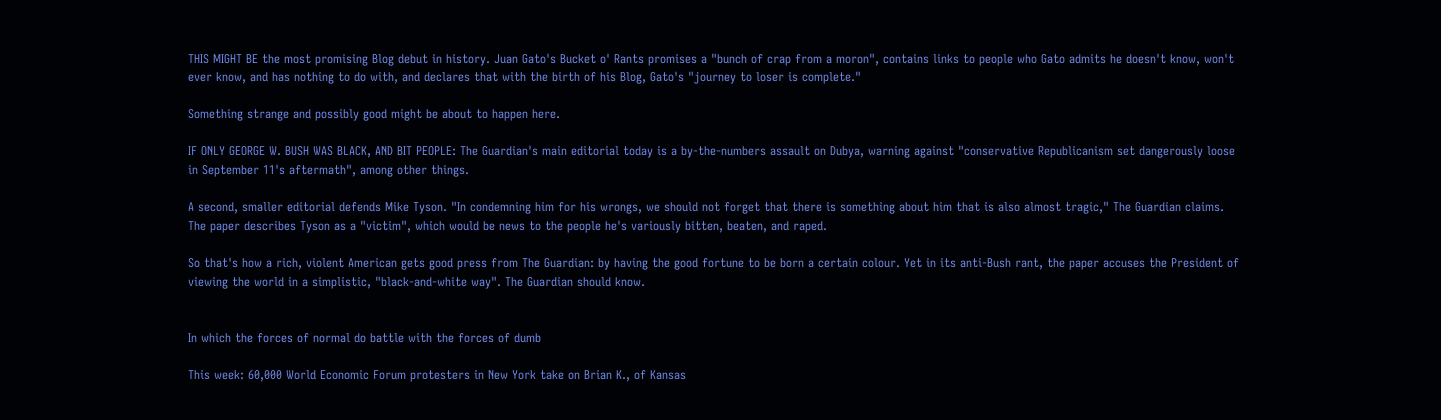THIS MIGHT BE the most promising Blog debut in history. Juan Gato's Bucket o' Rants promises a "bunch of crap from a moron", contains links to people who Gato admits he doesn't know, won't ever know, and has nothing to do with, and declares that with the birth of his Blog, Gato's "journey to loser is complete."

Something strange and possibly good might be about to happen here.

IF ONLY GEORGE W. BUSH WAS BLACK, AND BIT PEOPLE: The Guardian's main editorial today is a by-the-numbers assault on Dubya, warning against "conservative Republicanism set dangerously loose in September 11's aftermath", among other things.

A second, smaller editorial defends Mike Tyson. "In condemning him for his wrongs, we should not forget that there is something about him that is also almost tragic," The Guardian claims. The paper describes Tyson as a "victim", which would be news to the people he's variously bitten, beaten, and raped.

So that's how a rich, violent American gets good press from The Guardian: by having the good fortune to be born a certain colour. Yet in its anti-Bush rant, the paper accuses the President of viewing the world in a simplistic, "black-and-white way". The Guardian should know.


In which the forces of normal do battle with the forces of dumb

This week: 60,000 World Economic Forum protesters in New York take on Brian K., of Kansas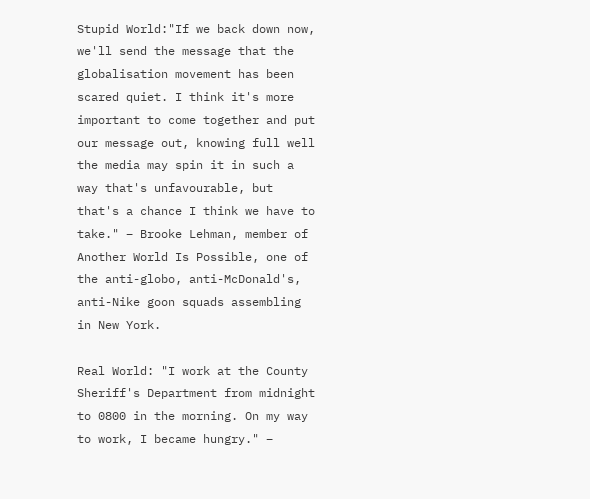Stupid World:"If we back down now, we'll send the message that the globalisation movement has been scared quiet. I think it's more important to come together and put our message out, knowing full well the media may spin it in such a way that's unfavourable, but that's a chance I think we have to take." – Brooke Lehman, member of Another World Is Possible, one of the anti-globo, anti-McDonald's, anti-Nike goon squads assembling in New York.

Real World: "I work at the County Sheriff's Department from midnight to 0800 in the morning. On my way to work, I became hungry." –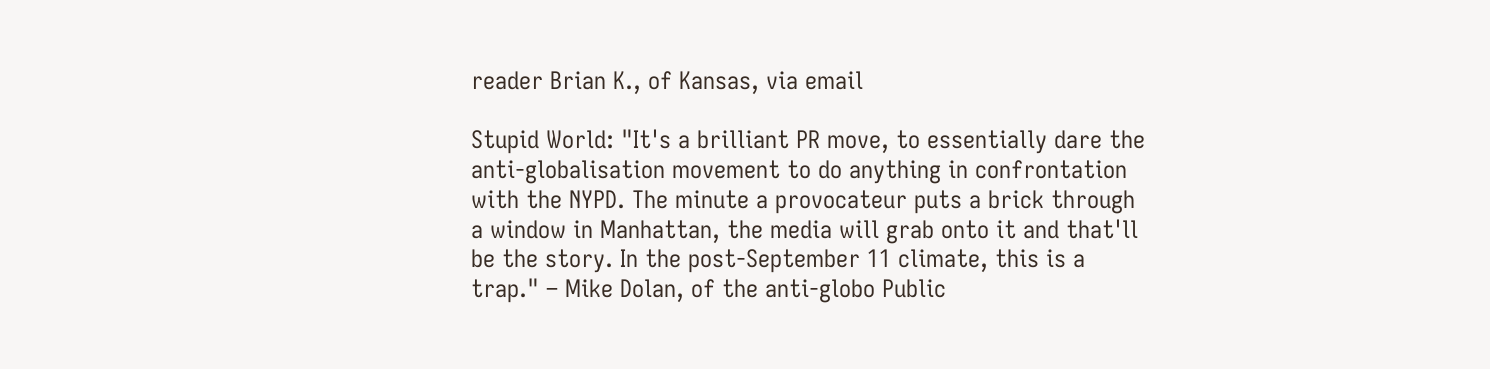reader Brian K., of Kansas, via email

Stupid World: "It's a brilliant PR move, to essentially dare the anti-globalisation movement to do anything in confrontation with the NYPD. The minute a provocateur puts a brick through a window in Manhattan, the media will grab onto it and that'll be the story. In the post-September 11 climate, this is a trap." – Mike Dolan, of the anti-globo Public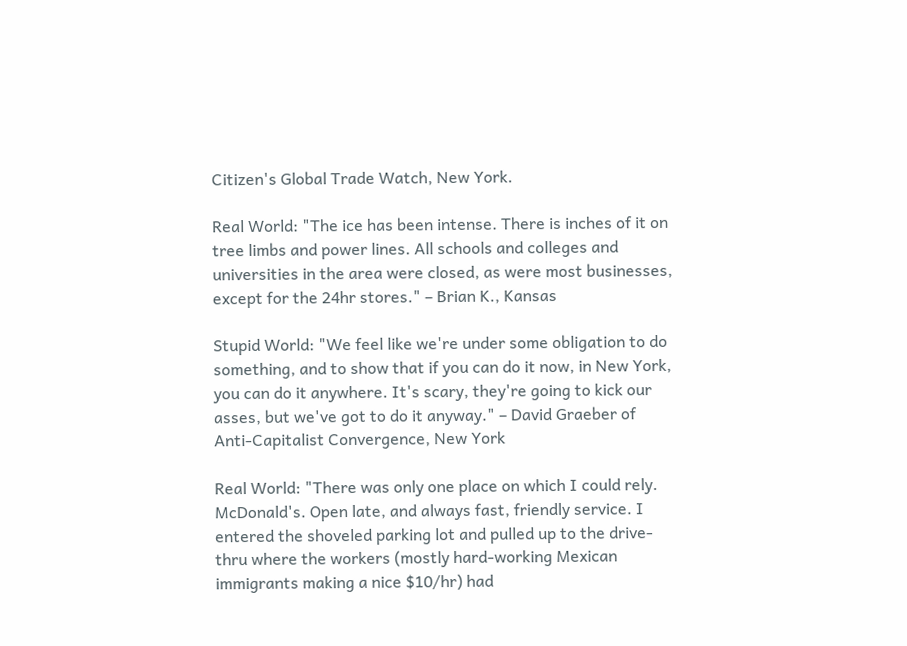Citizen's Global Trade Watch, New York.

Real World: "The ice has been intense. There is inches of it on tree limbs and power lines. All schools and colleges and universities in the area were closed, as were most businesses, except for the 24hr stores." – Brian K., Kansas

Stupid World: "We feel like we're under some obligation to do something, and to show that if you can do it now, in New York, you can do it anywhere. It's scary, they're going to kick our asses, but we've got to do it anyway." – David Graeber of Anti-Capitalist Convergence, New York

Real World: "There was only one place on which I could rely. McDonald's. Open late, and always fast, friendly service. I entered the shoveled parking lot and pulled up to the drive-thru where the workers (mostly hard-working Mexican immigrants making a nice $10/hr) had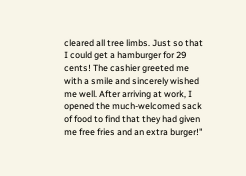cleared all tree limbs. Just so that I could get a hamburger for 29 cents! The cashier greeted me with a smile and sincerely wished me well. After arriving at work, I opened the much-welcomed sack of food to find that they had given me free fries and an extra burger!"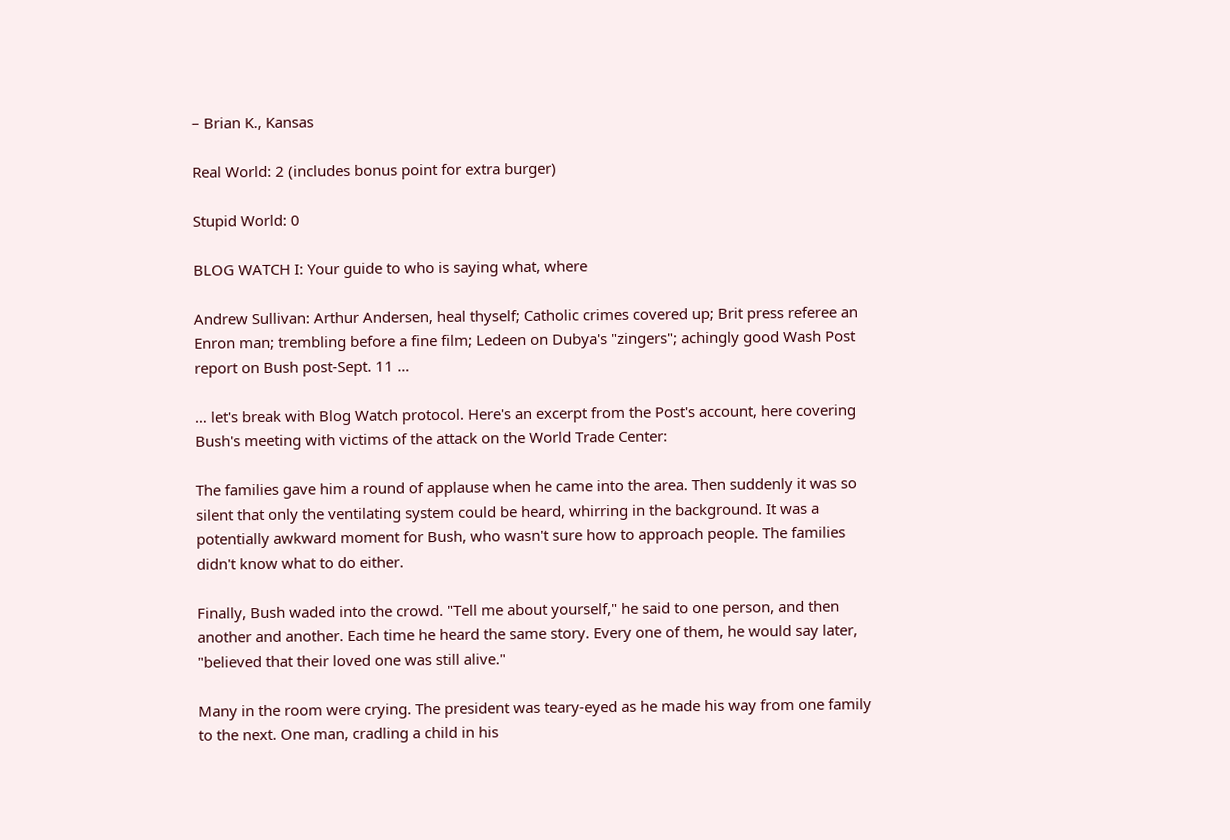– Brian K., Kansas

Real World: 2 (includes bonus point for extra burger)

Stupid World: 0

BLOG WATCH I: Your guide to who is saying what, where

Andrew Sullivan: Arthur Andersen, heal thyself; Catholic crimes covered up; Brit press referee an Enron man; trembling before a fine film; Ledeen on Dubya's "zingers"; achingly good Wash Post report on Bush post-Sept. 11 …

… let's break with Blog Watch protocol. Here's an excerpt from the Post's account, here covering Bush's meeting with victims of the attack on the World Trade Center:

The families gave him a round of applause when he came into the area. Then suddenly it was so silent that only the ventilating system could be heard, whirring in the background. It was a potentially awkward moment for Bush, who wasn't sure how to approach people. The families didn't know what to do either.

Finally, Bush waded into the crowd. "Tell me about yourself," he said to one person, and then another and another. Each time he heard the same story. Every one of them, he would say later, "believed that their loved one was still alive."

Many in the room were crying. The president was teary-eyed as he made his way from one family to the next. One man, cradling a child in his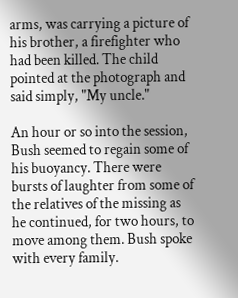arms, was carrying a picture of his brother, a firefighter who had been killed. The child pointed at the photograph and said simply, "My uncle."

An hour or so into the session, Bush seemed to regain some of his buoyancy. There were bursts of laughter from some of the relatives of the missing as he continued, for two hours, to move among them. Bush spoke with every family.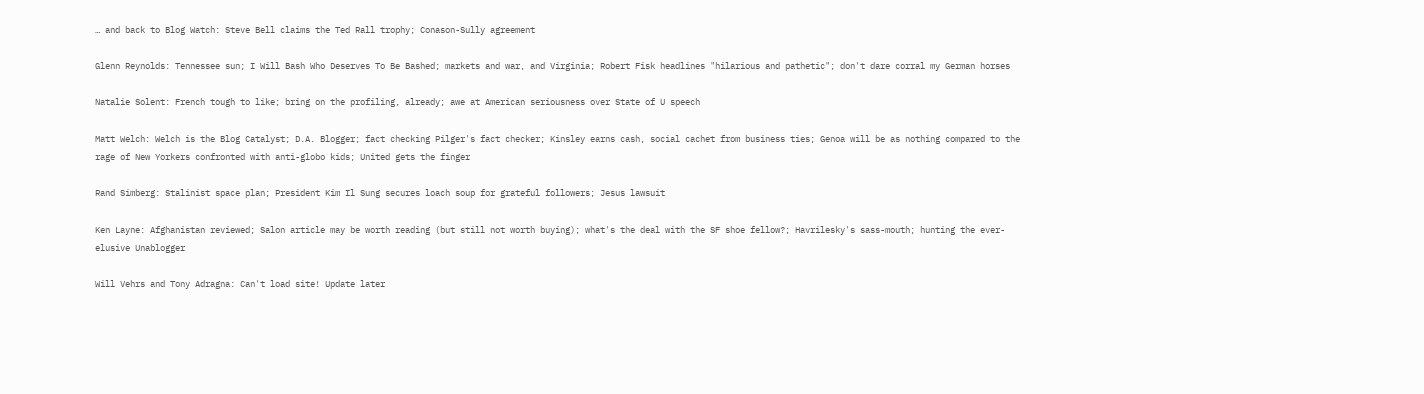… and back to Blog Watch: Steve Bell claims the Ted Rall trophy; Conason-Sully agreement

Glenn Reynolds: Tennessee sun; I Will Bash Who Deserves To Be Bashed; markets and war, and Virginia; Robert Fisk headlines "hilarious and pathetic"; don't dare corral my German horses

Natalie Solent: French tough to like; bring on the profiling, already; awe at American seriousness over State of U speech

Matt Welch: Welch is the Blog Catalyst; D.A. Blogger; fact checking Pilger's fact checker; Kinsley earns cash, social cachet from business ties; Genoa will be as nothing compared to the rage of New Yorkers confronted with anti-globo kids; United gets the finger

Rand Simberg: Stalinist space plan; President Kim Il Sung secures loach soup for grateful followers; Jesus lawsuit

Ken Layne: Afghanistan reviewed; Salon article may be worth reading (but still not worth buying); what's the deal with the SF shoe fellow?; Havrilesky's sass-mouth; hunting the ever-elusive Unablogger

Will Vehrs and Tony Adragna: Can't load site! Update later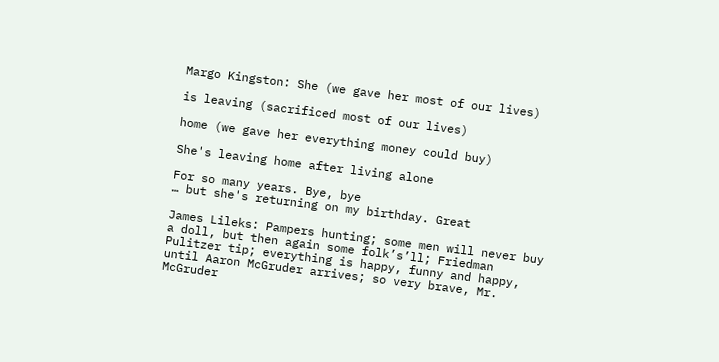Margo Kingston: She (we gave her most of our lives)

is leaving (sacrificed most of our lives)

home (we gave her everything money could buy)

She's leaving home after living alone

For so many years. Bye, bye
… but she's returning on my birthday. Great

James Lileks: Pampers hunting; some men will never buy a doll, but then again some folk’s’ll; Friedman Pulitzer tip; everything is happy, funny and happy, until Aaron McGruder arrives; so very brave, Mr. McGruder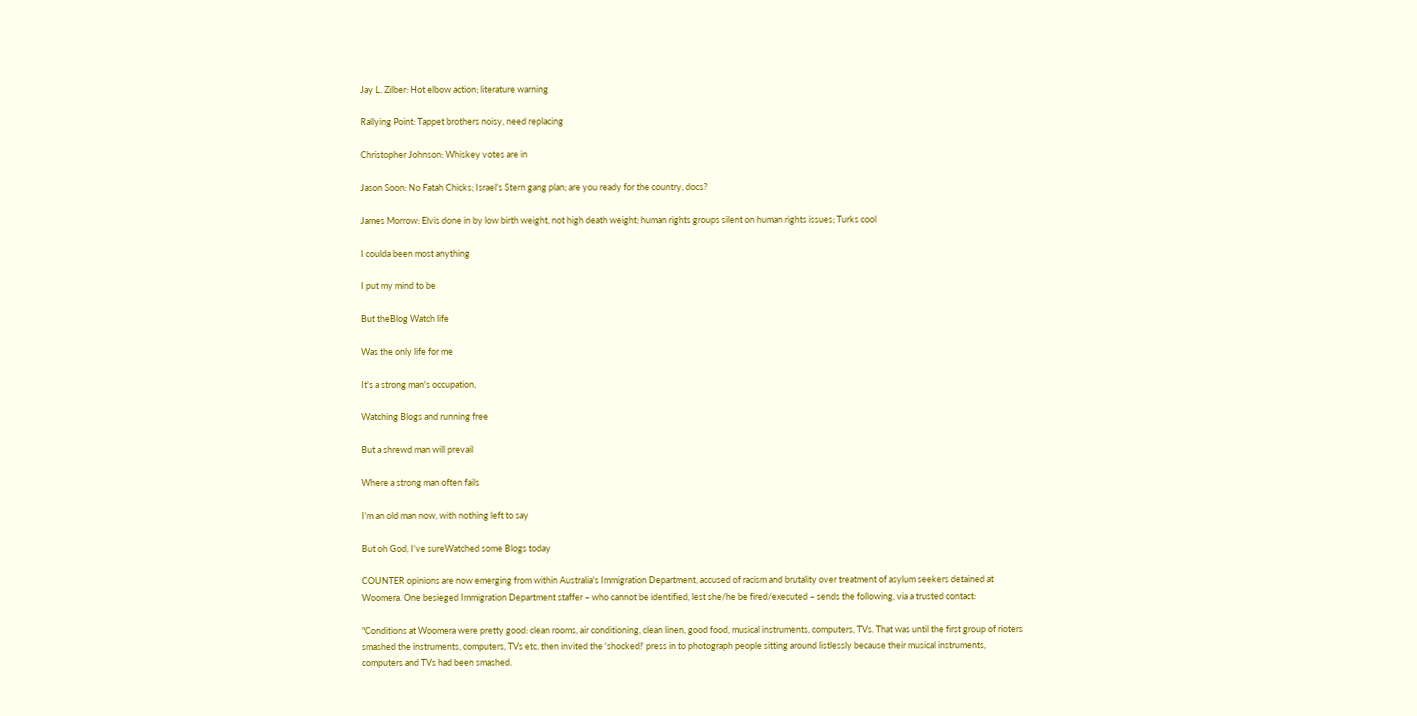Jay L. Zilber: Hot elbow action; literature warning

Rallying Point: Tappet brothers noisy, need replacing

Christopher Johnson: Whiskey votes are in

Jason Soon: No Fatah Chicks; Israel's Stern gang plan; are you ready for the country, docs?

James Morrow: Elvis done in by low birth weight, not high death weight; human rights groups silent on human rights issues; Turks cool

I coulda been most anything

I put my mind to be

But theBlog Watch life

Was the only life for me

It's a strong man's occupation,

Watching Blogs and running free

But a shrewd man will prevail

Where a strong man often fails

I'm an old man now, with nothing left to say

But oh God, I've sureWatched some Blogs today

COUNTER opinions are now emerging from within Australia's Immigration Department, accused of racism and brutality over treatment of asylum seekers detained at Woomera. One besieged Immigration Department staffer – who cannot be identified, lest she/he be fired/executed – sends the following, via a trusted contact:

"Conditions at Woomera were pretty good: clean rooms, air conditioning, clean linen, good food, musical instruments, computers, TVs. That was until the first group of rioters smashed the instruments, computers, TVs etc, then invited the 'shocked!' press in to photograph people sitting around listlessly because their musical instruments, computers and TVs had been smashed.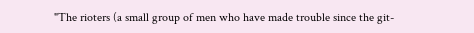"The rioters (a small group of men who have made trouble since the git-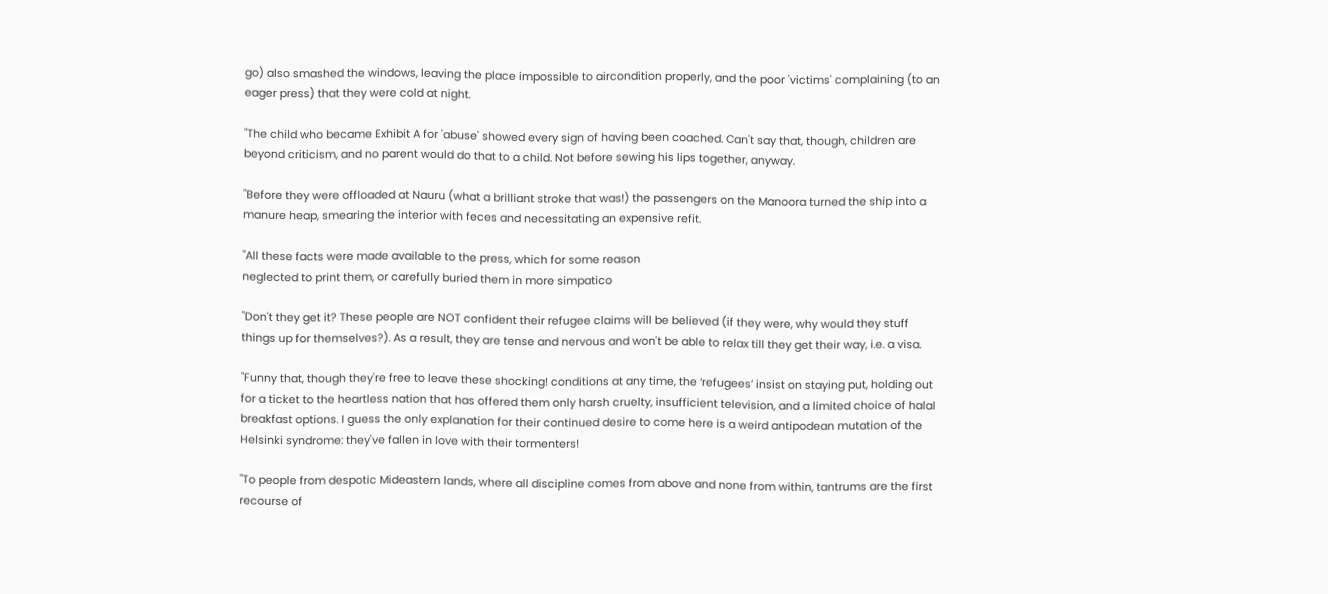go) also smashed the windows, leaving the place impossible to aircondition properly, and the poor 'victims' complaining (to an eager press) that they were cold at night.

"The child who became Exhibit A for 'abuse' showed every sign of having been coached. Can't say that, though, children are beyond criticism, and no parent would do that to a child. Not before sewing his lips together, anyway.

"Before they were offloaded at Nauru (what a brilliant stroke that was!) the passengers on the Manoora turned the ship into a manure heap, smearing the interior with feces and necessitating an expensive refit.

"All these facts were made available to the press, which for some reason
neglected to print them, or carefully buried them in more simpatico

"Don't they get it? These people are NOT confident their refugee claims will be believed (if they were, why would they stuff things up for themselves?). As a result, they are tense and nervous and won't be able to relax till they get their way, i.e. a visa.

"Funny that, though they're free to leave these shocking! conditions at any time, the ‘refugees’ insist on staying put, holding out for a ticket to the heartless nation that has offered them only harsh cruelty, insufficient television, and a limited choice of halal breakfast options. I guess the only explanation for their continued desire to come here is a weird antipodean mutation of the Helsinki syndrome: they've fallen in love with their tormenters!

"To people from despotic Mideastern lands, where all discipline comes from above and none from within, tantrums are the first recourse of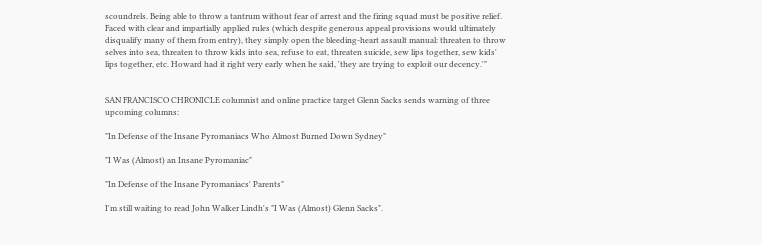scoundrels. Being able to throw a tantrum without fear of arrest and the firing squad must be positive relief. Faced with clear and impartially applied rules (which despite generous appeal provisions would ultimately disqualify many of them from entry), they simply open the bleeding-heart assault manual: threaten to throw selves into sea, threaten to throw kids into sea, refuse to eat, threaten suicide, sew lips together, sew kids' lips together, etc. Howard had it right very early when he said, 'they are trying to exploit our decency.'"


SAN FRANCISCO CHRONICLE columnist and online practice target Glenn Sacks sends warning of three upcoming columns:

"In Defense of the Insane Pyromaniacs Who Almost Burned Down Sydney"

"I Was (Almost) an Insane Pyromaniac"

"In Defense of the Insane Pyromaniacs' Parents"

I'm still waiting to read John Walker Lindh's "I Was (Almost) Glenn Sacks".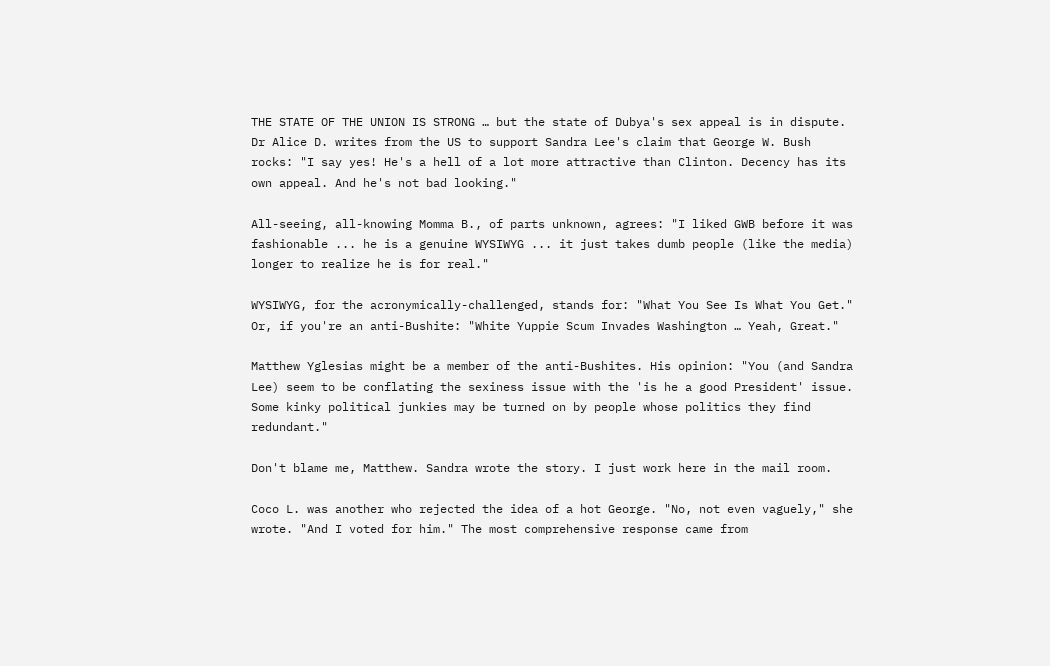THE STATE OF THE UNION IS STRONG … but the state of Dubya's sex appeal is in dispute. Dr Alice D. writes from the US to support Sandra Lee's claim that George W. Bush rocks: "I say yes! He's a hell of a lot more attractive than Clinton. Decency has its own appeal. And he's not bad looking."

All-seeing, all-knowing Momma B., of parts unknown, agrees: "I liked GWB before it was fashionable ... he is a genuine WYSIWYG ... it just takes dumb people (like the media) longer to realize he is for real."

WYSIWYG, for the acronymically-challenged, stands for: "What You See Is What You Get." Or, if you're an anti-Bushite: "White Yuppie Scum Invades Washington … Yeah, Great."

Matthew Yglesias might be a member of the anti-Bushites. His opinion: "You (and Sandra Lee) seem to be conflating the sexiness issue with the 'is he a good President' issue. Some kinky political junkies may be turned on by people whose politics they find redundant."

Don't blame me, Matthew. Sandra wrote the story. I just work here in the mail room.

Coco L. was another who rejected the idea of a hot George. "No, not even vaguely," she wrote. "And I voted for him." The most comprehensive response came from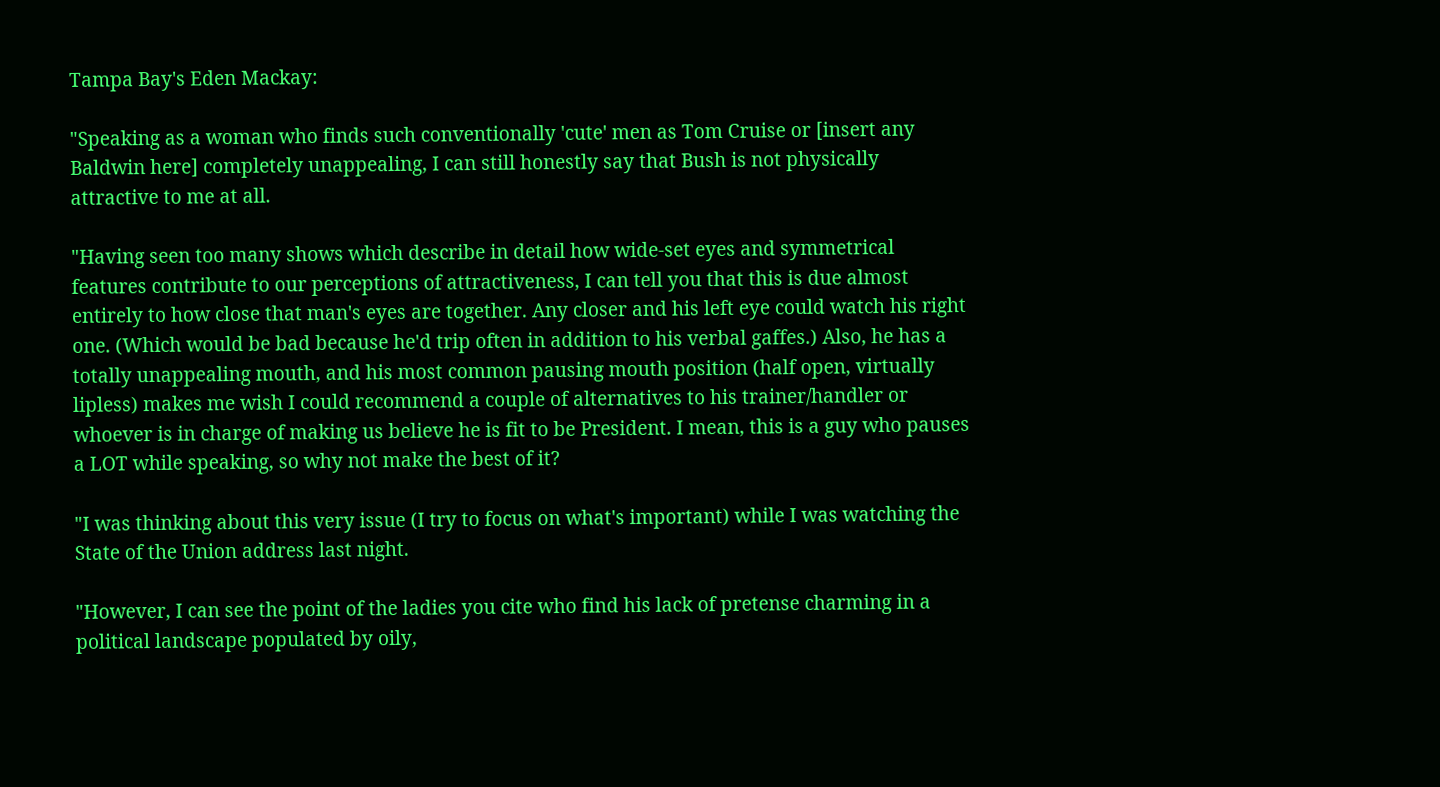Tampa Bay's Eden Mackay:

"Speaking as a woman who finds such conventionally 'cute' men as Tom Cruise or [insert any Baldwin here] completely unappealing, I can still honestly say that Bush is not physically attractive to me at all.

"Having seen too many shows which describe in detail how wide-set eyes and symmetrical features contribute to our perceptions of attractiveness, I can tell you that this is due almost entirely to how close that man's eyes are together. Any closer and his left eye could watch his right one. (Which would be bad because he'd trip often in addition to his verbal gaffes.) Also, he has a totally unappealing mouth, and his most common pausing mouth position (half open, virtually lipless) makes me wish I could recommend a couple of alternatives to his trainer/handler or whoever is in charge of making us believe he is fit to be President. I mean, this is a guy who pauses a LOT while speaking, so why not make the best of it?

"I was thinking about this very issue (I try to focus on what's important) while I was watching the State of the Union address last night.

"However, I can see the point of the ladies you cite who find his lack of pretense charming in a political landscape populated by oily,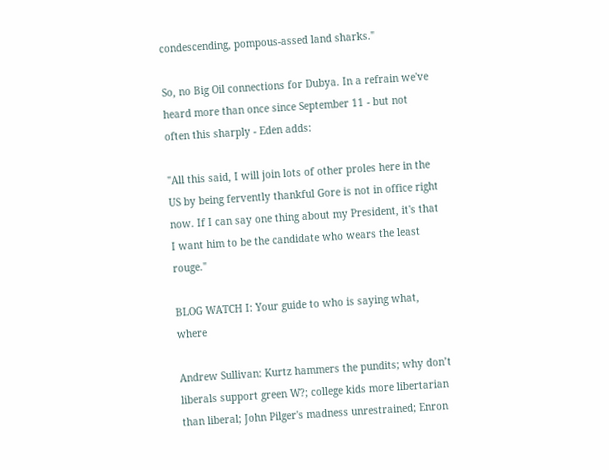condescending, pompous-assed land sharks."

So, no Big Oil connections for Dubya. In a refrain we've heard more than once since September 11 - but not often this sharply - Eden adds:

"All this said, I will join lots of other proles here in the US by being fervently thankful Gore is not in office right now. If I can say one thing about my President, it's that I want him to be the candidate who wears the least rouge."

BLOG WATCH I: Your guide to who is saying what, where

Andrew Sullivan: Kurtz hammers the pundits; why don’t liberals support green W?; college kids more libertarian than liberal; John Pilger's madness unrestrained; Enron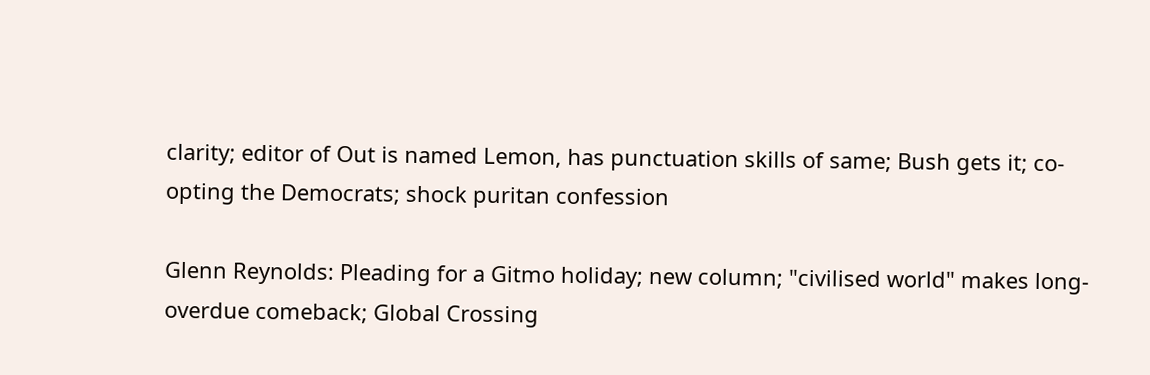clarity; editor of Out is named Lemon, has punctuation skills of same; Bush gets it; co-opting the Democrats; shock puritan confession

Glenn Reynolds: Pleading for a Gitmo holiday; new column; "civilised world" makes long-overdue comeback; Global Crossing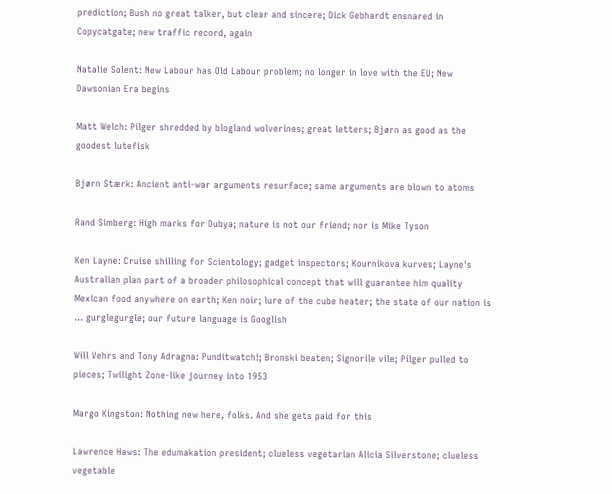prediction; Bush no great talker, but clear and sincere; Dick Gebhardt ensnared in Copycatgate; new traffic record, again

Natalie Solent: New Labour has Old Labour problem; no longer in love with the EU; New Dawsonian Era begins

Matt Welch: Pilger shredded by blogland wolverines; great letters; Bjørn as good as the goodest lutefisk

Bjørn Stærk: Ancient anti-war arguments resurface; same arguments are blown to atoms

Rand Simberg: High marks for Dubya; nature is not our friend; nor is Mike Tyson

Ken Layne: Cruise shilling for Scientology; gadget inspectors; Kournikova kurves; Layne's Australian plan part of a broader philosophical concept that will guarantee him quality Mexican food anywhere on earth; Ken noir; lure of the cube heater; the state of our nation is … gurglegurgle; our future language is Googlish

Will Vehrs and Tony Adragna: Punditwatch!; Bronski beaten; Signorile vile; Pilger pulled to pieces; Twilight Zone-like journey into 1953

Margo Kingston: Nothing new here, folks. And she gets paid for this

Lawrence Haws: The edumakation president; clueless vegetarian Alicia Silverstone; clueless vegetable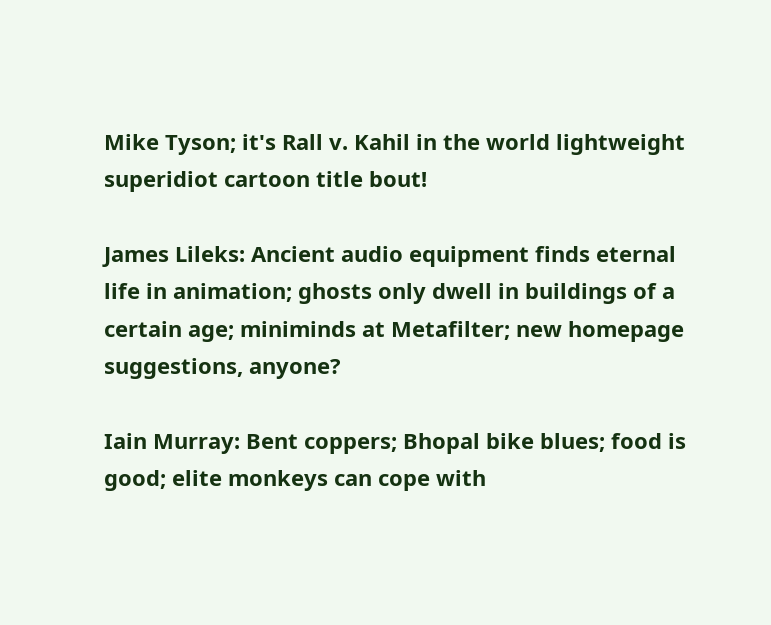Mike Tyson; it's Rall v. Kahil in the world lightweight superidiot cartoon title bout!

James Lileks: Ancient audio equipment finds eternal life in animation; ghosts only dwell in buildings of a certain age; miniminds at Metafilter; new homepage suggestions, anyone?

Iain Murray: Bent coppers; Bhopal bike blues; food is good; elite monkeys can cope with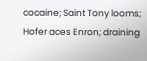cocaine; Saint Tony looms; Hofer aces Enron; draining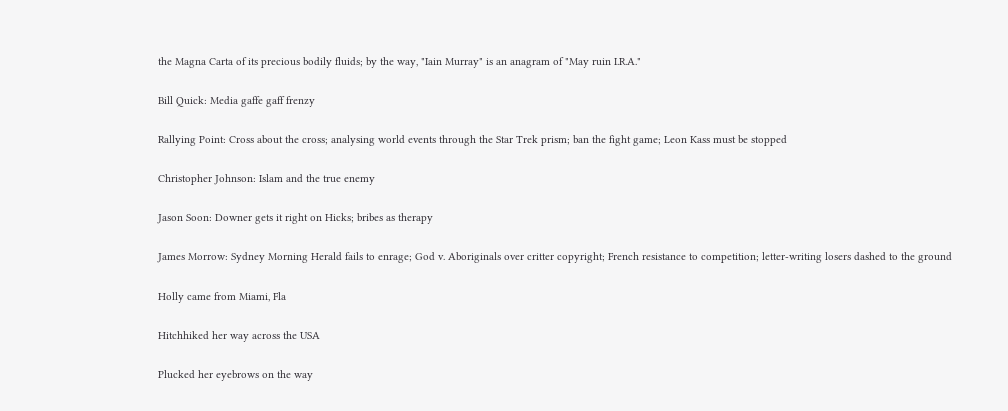the Magna Carta of its precious bodily fluids; by the way, "Iain Murray" is an anagram of "May ruin I.R.A."

Bill Quick: Media gaffe gaff frenzy

Rallying Point: Cross about the cross; analysing world events through the Star Trek prism; ban the fight game; Leon Kass must be stopped

Christopher Johnson: Islam and the true enemy

Jason Soon: Downer gets it right on Hicks; bribes as therapy

James Morrow: Sydney Morning Herald fails to enrage; God v. Aboriginals over critter copyright; French resistance to competition; letter-writing losers dashed to the ground

Holly came from Miami, Fla

Hitchhiked her way across the USA

Plucked her eyebrows on the way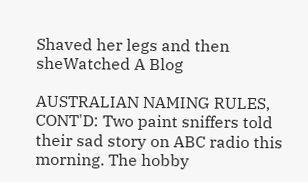Shaved her legs and then sheWatched A Blog

AUSTRALIAN NAMING RULES, CONT'D: Two paint sniffers told their sad story on ABC radio this morning. The hobby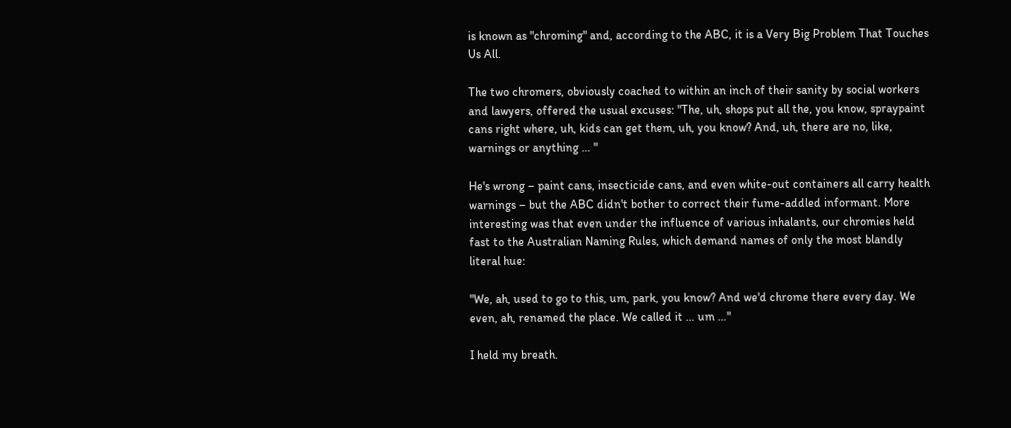is known as "chroming" and, according to the ABC, it is a Very Big Problem That Touches Us All.

The two chromers, obviously coached to within an inch of their sanity by social workers and lawyers, offered the usual excuses: "The, uh, shops put all the, you know, spraypaint cans right where, uh, kids can get them, uh, you know? And, uh, there are no, like, warnings or anything … "

He's wrong – paint cans, insecticide cans, and even white-out containers all carry health warnings – but the ABC didn't bother to correct their fume-addled informant. More interesting was that even under the influence of various inhalants, our chromies held fast to the Australian Naming Rules, which demand names of only the most blandly literal hue:

"We, ah, used to go to this, um, park, you know? And we'd chrome there every day. We even, ah, renamed the place. We called it … um …"

I held my breath.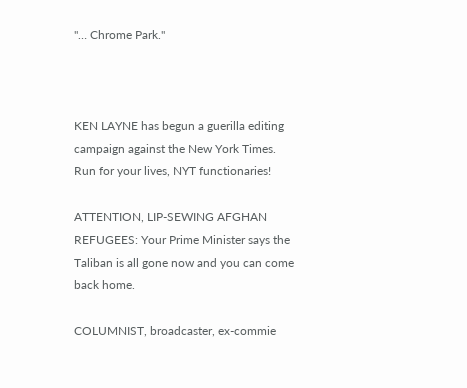"… Chrome Park."



KEN LAYNE has begun a guerilla editing campaign against the New York Times. Run for your lives, NYT functionaries!

ATTENTION, LIP-SEWING AFGHAN REFUGEES: Your Prime Minister says the Taliban is all gone now and you can come back home.

COLUMNIST, broadcaster, ex-commie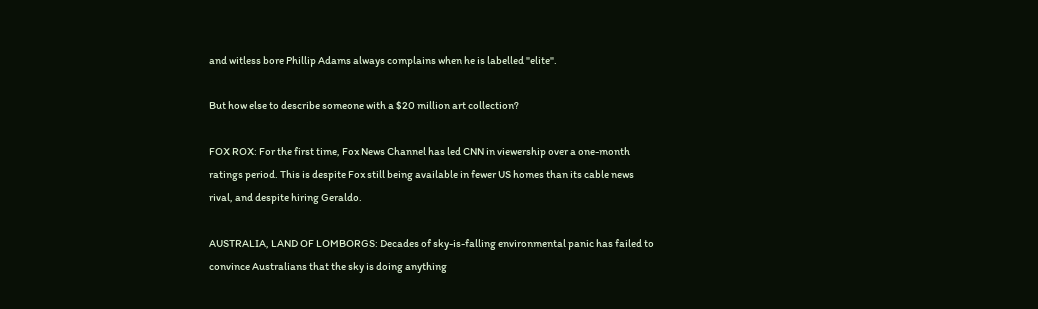and witless bore Phillip Adams always complains when he is labelled "elite".

But how else to describe someone with a $20 million art collection?

FOX ROX: For the first time, Fox News Channel has led CNN in viewership over a one-month ratings period. This is despite Fox still being available in fewer US homes than its cable news rival, and despite hiring Geraldo.

AUSTRALIA, LAND OF LOMBORGS: Decades of sky-is-falling environmental panic has failed to convince Australians that the sky is doing anything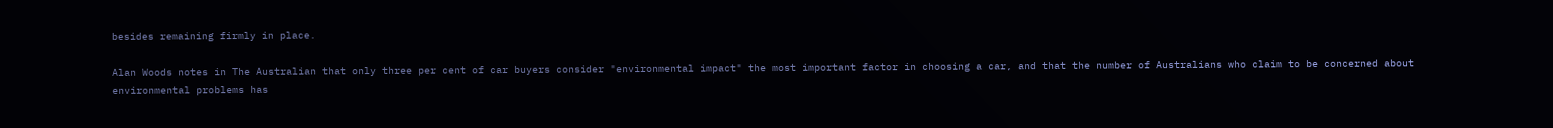besides remaining firmly in place.

Alan Woods notes in The Australian that only three per cent of car buyers consider "environmental impact" the most important factor in choosing a car, and that the number of Australians who claim to be concerned about environmental problems has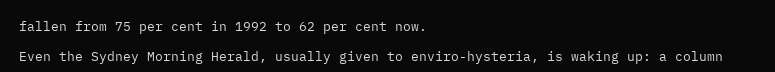fallen from 75 per cent in 1992 to 62 per cent now.

Even the Sydney Morning Herald, usually given to enviro-hysteria, is waking up: a column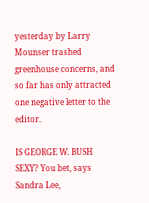yesterday by Larry Mounser trashed greenhouse concerns, and so far has only attracted one negative letter to the editor.

IS GEORGE W. BUSH SEXY? You bet, says Sandra Lee,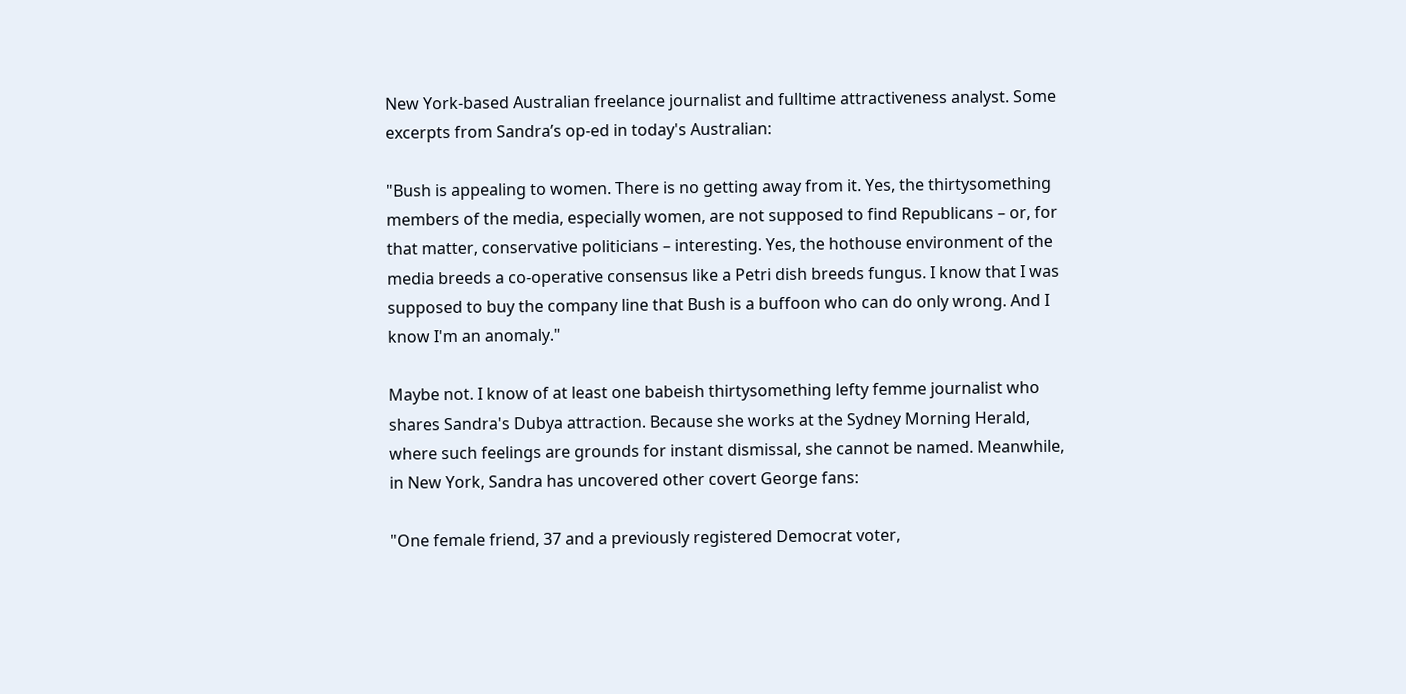New York-based Australian freelance journalist and fulltime attractiveness analyst. Some excerpts from Sandra’s op-ed in today's Australian:

"Bush is appealing to women. There is no getting away from it. Yes, the thirtysomething members of the media, especially women, are not supposed to find Republicans – or, for that matter, conservative politicians – interesting. Yes, the hothouse environment of the media breeds a co-operative consensus like a Petri dish breeds fungus. I know that I was supposed to buy the company line that Bush is a buffoon who can do only wrong. And I know I'm an anomaly."

Maybe not. I know of at least one babeish thirtysomething lefty femme journalist who shares Sandra's Dubya attraction. Because she works at the Sydney Morning Herald, where such feelings are grounds for instant dismissal, she cannot be named. Meanwhile, in New York, Sandra has uncovered other covert George fans:

"One female friend, 37 and a previously registered Democrat voter,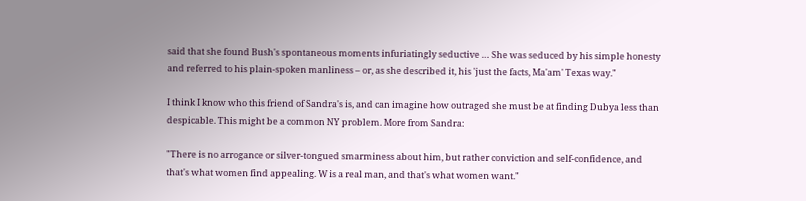said that she found Bush's spontaneous moments infuriatingly seductive … She was seduced by his simple honesty and referred to his plain-spoken manliness – or, as she described it, his 'just the facts, Ma'am' Texas way."

I think I know who this friend of Sandra's is, and can imagine how outraged she must be at finding Dubya less than despicable. This might be a common NY problem. More from Sandra:

"There is no arrogance or silver-tongued smarminess about him, but rather conviction and self-confidence, and that's what women find appealing. W is a real man, and that's what women want."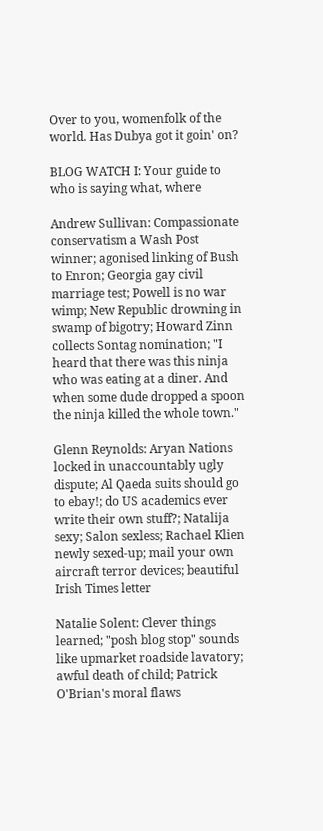Over to you, womenfolk of the world. Has Dubya got it goin' on?

BLOG WATCH I: Your guide to who is saying what, where

Andrew Sullivan: Compassionate conservatism a Wash Post winner; agonised linking of Bush to Enron; Georgia gay civil marriage test; Powell is no war wimp; New Republic drowning in swamp of bigotry; Howard Zinn collects Sontag nomination; "I heard that there was this ninja who was eating at a diner. And when some dude dropped a spoon the ninja killed the whole town."

Glenn Reynolds: Aryan Nations locked in unaccountably ugly dispute; Al Qaeda suits should go to ebay!; do US academics ever write their own stuff?; Natalija sexy; Salon sexless; Rachael Klien newly sexed-up; mail your own aircraft terror devices; beautiful Irish Times letter

Natalie Solent: Clever things learned; "posh blog stop" sounds like upmarket roadside lavatory; awful death of child; Patrick O'Brian's moral flaws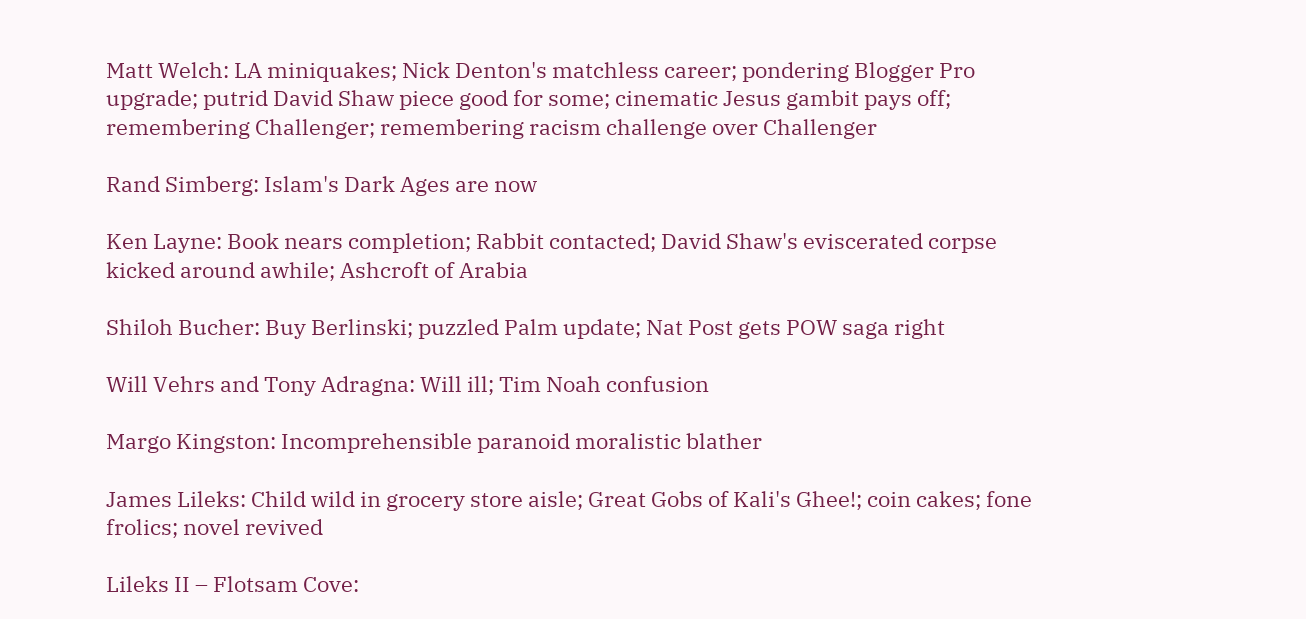Matt Welch: LA miniquakes; Nick Denton's matchless career; pondering Blogger Pro upgrade; putrid David Shaw piece good for some; cinematic Jesus gambit pays off; remembering Challenger; remembering racism challenge over Challenger

Rand Simberg: Islam's Dark Ages are now

Ken Layne: Book nears completion; Rabbit contacted; David Shaw's eviscerated corpse kicked around awhile; Ashcroft of Arabia

Shiloh Bucher: Buy Berlinski; puzzled Palm update; Nat Post gets POW saga right

Will Vehrs and Tony Adragna: Will ill; Tim Noah confusion

Margo Kingston: Incomprehensible paranoid moralistic blather

James Lileks: Child wild in grocery store aisle; Great Gobs of Kali's Ghee!; coin cakes; fone frolics; novel revived

Lileks II – Flotsam Cove: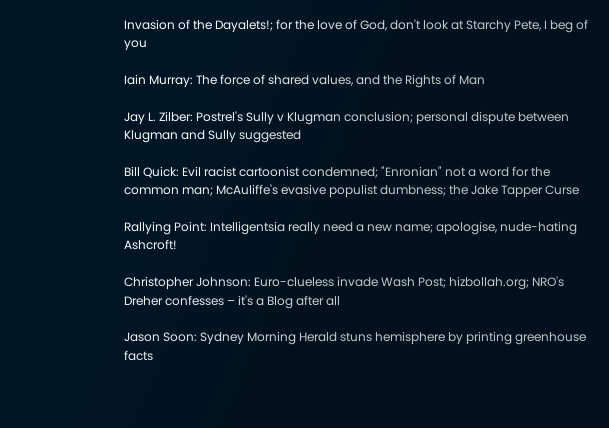Invasion of the Dayalets!; for the love of God, don't look at Starchy Pete, I beg of you

Iain Murray: The force of shared values, and the Rights of Man

Jay L. Zilber: Postrel's Sully v Klugman conclusion; personal dispute between Klugman and Sully suggested

Bill Quick: Evil racist cartoonist condemned; "Enronian" not a word for the common man; McAuliffe's evasive populist dumbness; the Jake Tapper Curse

Rallying Point: Intelligentsia really need a new name; apologise, nude-hating Ashcroft!

Christopher Johnson: Euro-clueless invade Wash Post; hizbollah.org; NRO's Dreher confesses – it's a Blog after all

Jason Soon: Sydney Morning Herald stuns hemisphere by printing greenhouse facts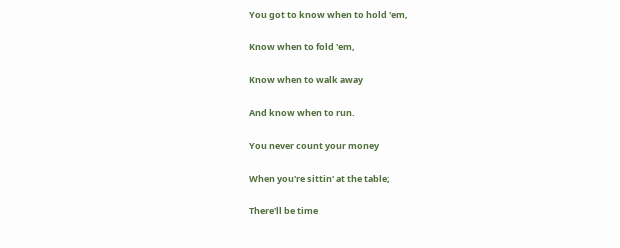You got to know when to hold 'em,

Know when to fold 'em,

Know when to walk away

And know when to run.

You never count your money

When you're sittin' at the table;

There'll be time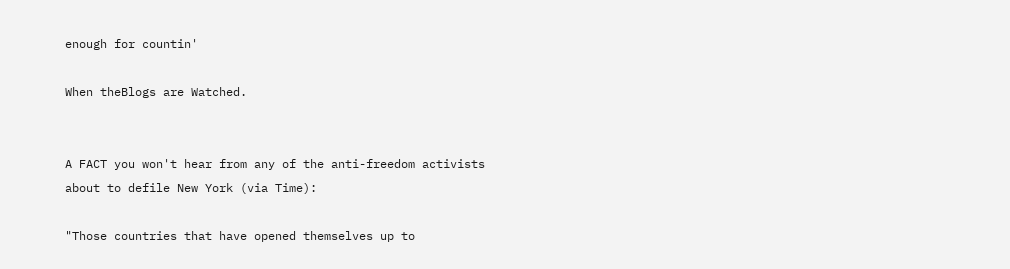enough for countin'

When theBlogs are Watched.


A FACT you won't hear from any of the anti-freedom activists about to defile New York (via Time):

"Those countries that have opened themselves up to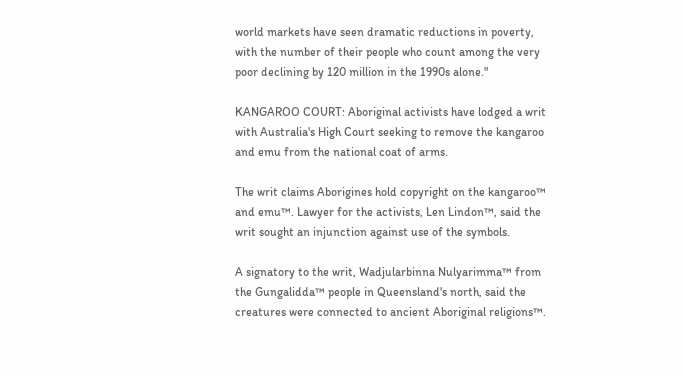world markets have seen dramatic reductions in poverty, with the number of their people who count among the very poor declining by 120 million in the 1990s alone."

KANGAROO COURT: Aboriginal activists have lodged a writ with Australia's High Court seeking to remove the kangaroo and emu from the national coat of arms.

The writ claims Aborigines hold copyright on the kangaroo™ and emu™. Lawyer for the activists, Len Lindon™, said the writ sought an injunction against use of the symbols.

A signatory to the writ, Wadjularbinna Nulyarimma™ from the Gungalidda™ people in Queensland's north, said the creatures were connected to ancient Aboriginal religions™.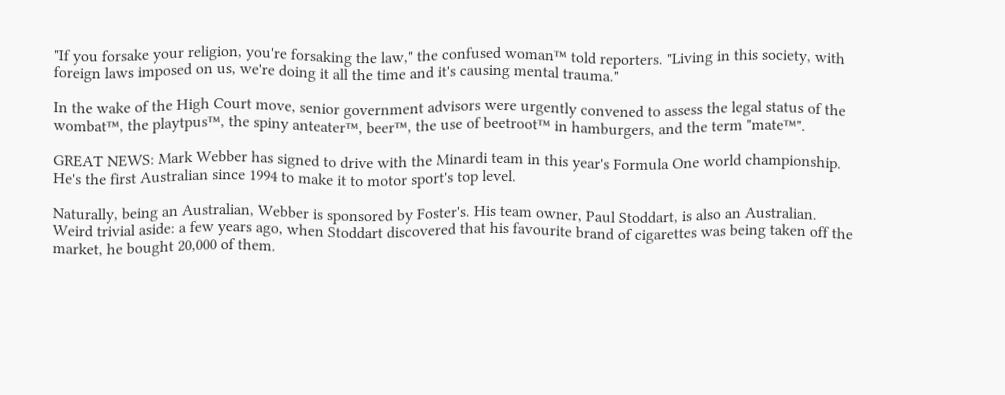"If you forsake your religion, you're forsaking the law," the confused woman™ told reporters. "Living in this society, with foreign laws imposed on us, we're doing it all the time and it's causing mental trauma."

In the wake of the High Court move, senior government advisors were urgently convened to assess the legal status of the wombat™, the playtpus™, the spiny anteater™, beer™, the use of beetroot™ in hamburgers, and the term "mate™".

GREAT NEWS: Mark Webber has signed to drive with the Minardi team in this year's Formula One world championship. He's the first Australian since 1994 to make it to motor sport's top level.

Naturally, being an Australian, Webber is sponsored by Foster's. His team owner, Paul Stoddart, is also an Australian. Weird trivial aside: a few years ago, when Stoddart discovered that his favourite brand of cigarettes was being taken off the market, he bought 20,000 of them.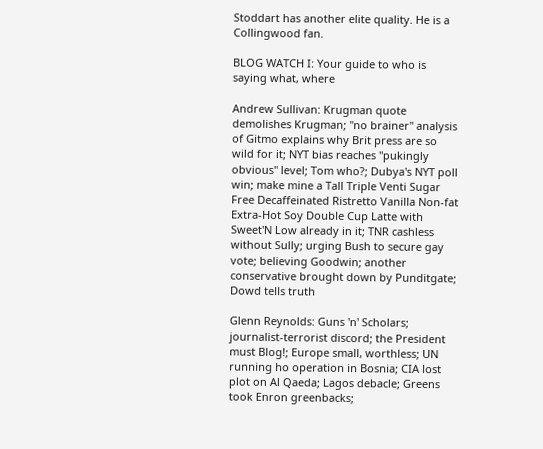Stoddart has another elite quality. He is a Collingwood fan.

BLOG WATCH I: Your guide to who is saying what, where

Andrew Sullivan: Krugman quote demolishes Krugman; "no brainer" analysis of Gitmo explains why Brit press are so wild for it; NYT bias reaches "pukingly obvious" level; Tom who?; Dubya's NYT poll win; make mine a Tall Triple Venti Sugar Free Decaffeinated Ristretto Vanilla Non-fat Extra-Hot Soy Double Cup Latte with Sweet'N Low already in it; TNR cashless without Sully; urging Bush to secure gay vote; believing Goodwin; another conservative brought down by Punditgate; Dowd tells truth

Glenn Reynolds: Guns 'n' Scholars; journalist-terrorist discord; the President must Blog!; Europe small, worthless; UN running ho operation in Bosnia; CIA lost plot on Al Qaeda; Lagos debacle; Greens took Enron greenbacks;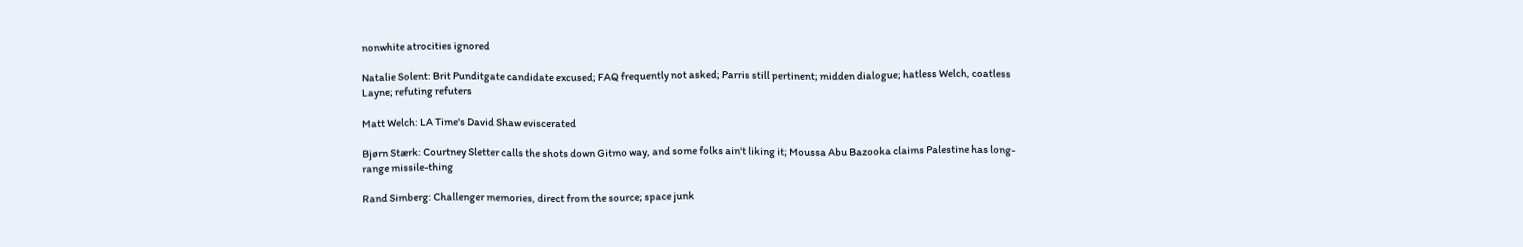nonwhite atrocities ignored

Natalie Solent: Brit Punditgate candidate excused; FAQ frequently not asked; Parris still pertinent; midden dialogue; hatless Welch, coatless Layne; refuting refuters

Matt Welch: LA Time's David Shaw eviscerated

Bjørn Stærk: Courtney Sletter calls the shots down Gitmo way, and some folks ain't liking it; Moussa Abu Bazooka claims Palestine has long-range missile-thing

Rand Simberg: Challenger memories, direct from the source; space junk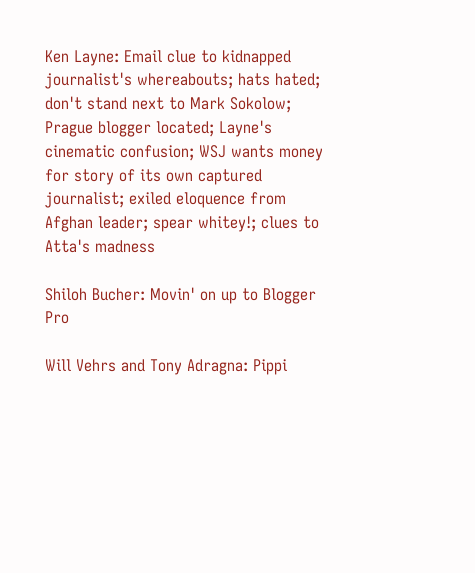Ken Layne: Email clue to kidnapped journalist's whereabouts; hats hated; don't stand next to Mark Sokolow; Prague blogger located; Layne's cinematic confusion; WSJ wants money for story of its own captured journalist; exiled eloquence from Afghan leader; spear whitey!; clues to Atta's madness

Shiloh Bucher: Movin' on up to Blogger Pro

Will Vehrs and Tony Adragna: Pippi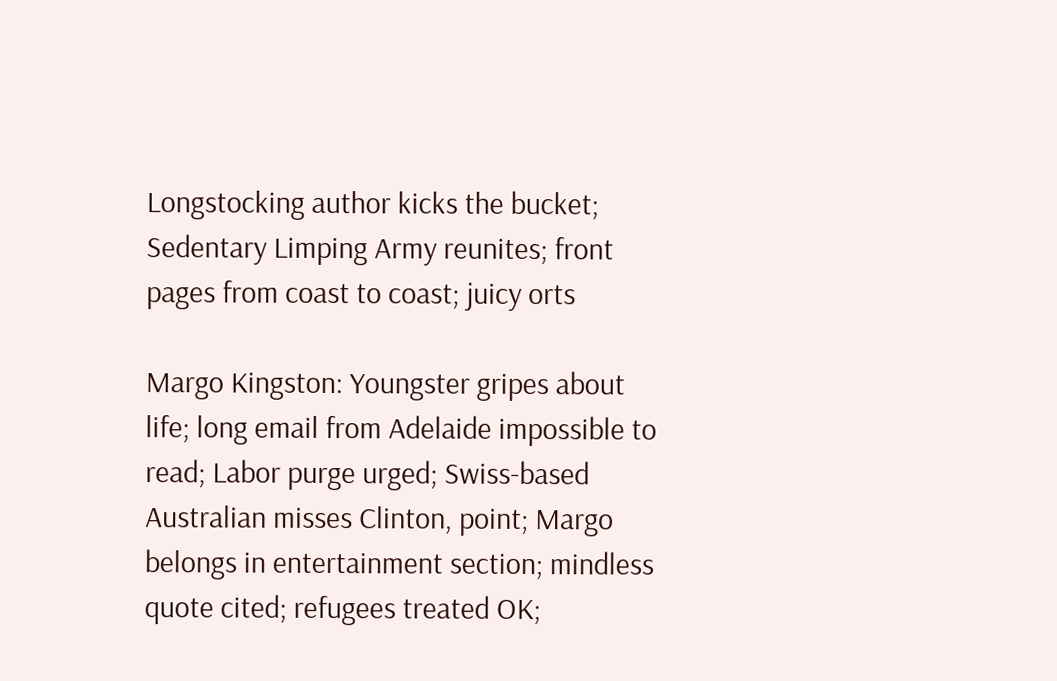Longstocking author kicks the bucket; Sedentary Limping Army reunites; front pages from coast to coast; juicy orts

Margo Kingston: Youngster gripes about life; long email from Adelaide impossible to read; Labor purge urged; Swiss-based Australian misses Clinton, point; Margo belongs in entertainment section; mindless quote cited; refugees treated OK;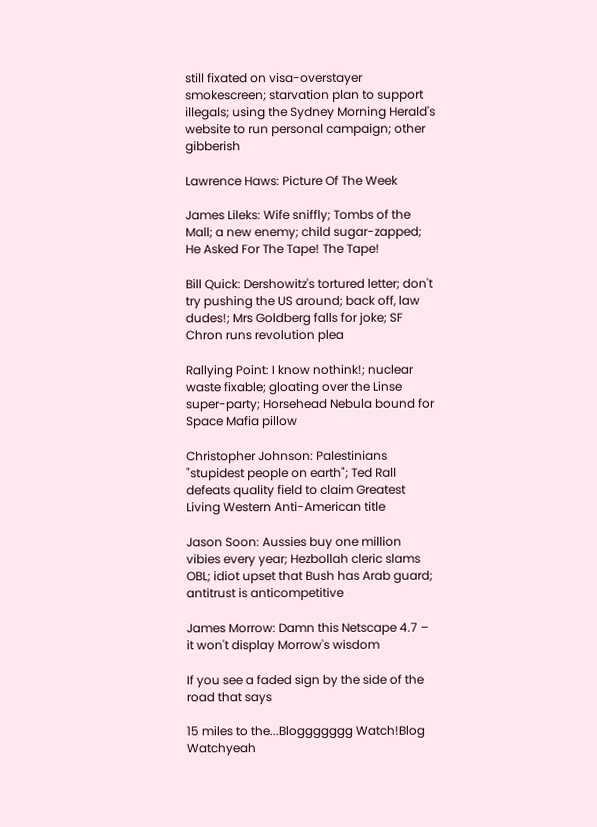still fixated on visa-overstayer smokescreen; starvation plan to support illegals; using the Sydney Morning Herald's website to run personal campaign; other gibberish

Lawrence Haws: Picture Of The Week

James Lileks: Wife sniffly; Tombs of the Mall; a new enemy; child sugar-zapped; He Asked For The Tape! The Tape!

Bill Quick: Dershowitz's tortured letter; don't try pushing the US around; back off, law dudes!; Mrs Goldberg falls for joke; SF Chron runs revolution plea

Rallying Point: I know nothink!; nuclear waste fixable; gloating over the Linse super-party; Horsehead Nebula bound for Space Mafia pillow

Christopher Johnson: Palestinians "stupidest people on earth"; Ted Rall defeats quality field to claim Greatest Living Western Anti-American title

Jason Soon: Aussies buy one million vibies every year; Hezbollah cleric slams OBL; idiot upset that Bush has Arab guard; antitrust is anticompetitive

James Morrow: Damn this Netscape 4.7 – it won't display Morrow's wisdom

If you see a faded sign by the side of the road that says

15 miles to the...Bloggggggg Watch!Blog Watchyeah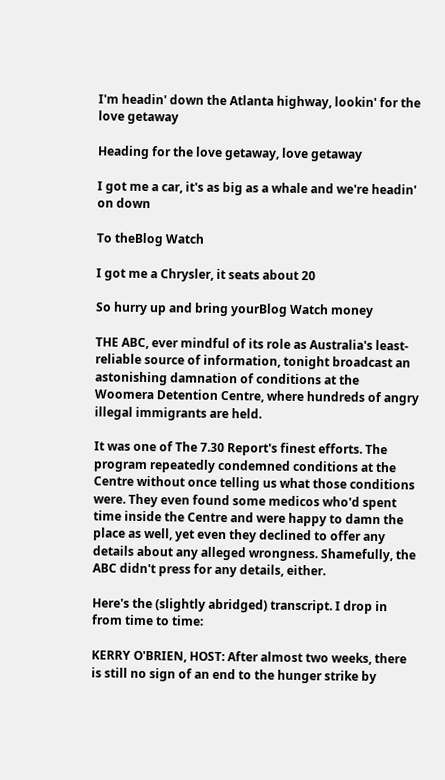I'm headin' down the Atlanta highway, lookin' for the love getaway

Heading for the love getaway, love getaway

I got me a car, it's as big as a whale and we're headin' on down

To theBlog Watch

I got me a Chrysler, it seats about 20

So hurry up and bring yourBlog Watch money

THE ABC, ever mindful of its role as Australia's least-reliable source of information, tonight broadcast an astonishing damnation of conditions at the Woomera Detention Centre, where hundreds of angry illegal immigrants are held.

It was one of The 7.30 Report's finest efforts. The program repeatedly condemned conditions at the Centre without once telling us what those conditions were. They even found some medicos who'd spent time inside the Centre and were happy to damn the place as well, yet even they declined to offer any details about any alleged wrongness. Shamefully, the ABC didn't press for any details, either.

Here's the (slightly abridged) transcript. I drop in from time to time:

KERRY O'BRIEN, HOST: After almost two weeks, there is still no sign of an end to the hunger strike by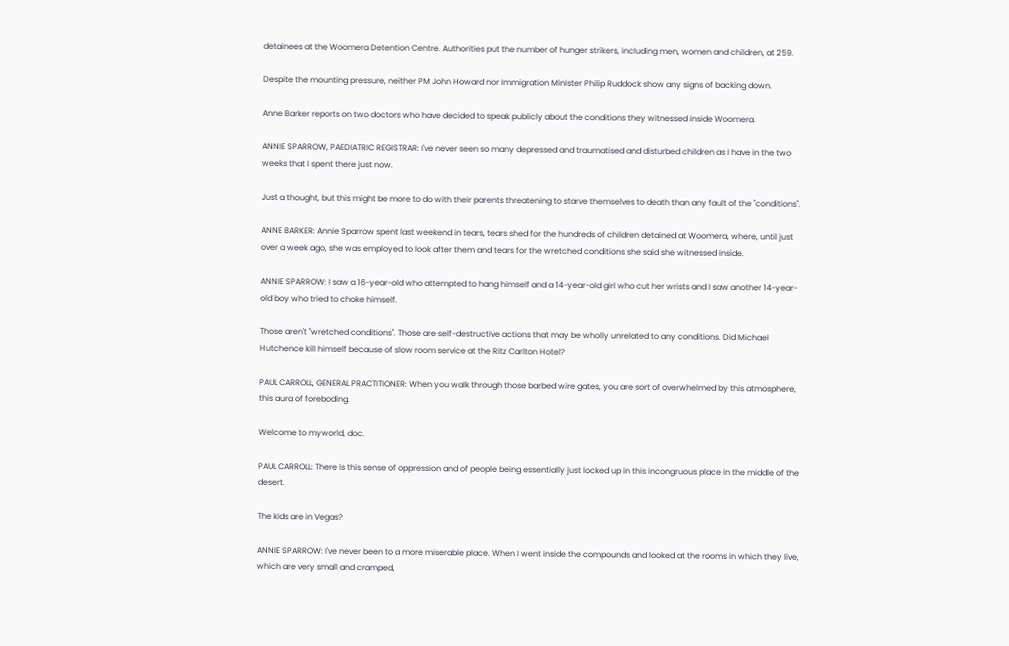detainees at the Woomera Detention Centre. Authorities put the number of hunger strikers, including men, women and children, at 259.

Despite the mounting pressure, neither PM John Howard nor Immigration Minister Philip Ruddock show any signs of backing down.

Anne Barker reports on two doctors who have decided to speak publicly about the conditions they witnessed inside Woomera.

ANNIE SPARROW, PAEDIATRIC REGISTRAR: I've never seen so many depressed and traumatised and disturbed children as I have in the two weeks that I spent there just now.

Just a thought, but this might be more to do with their parents threatening to starve themselves to death than any fault of the "conditions".

ANNE BARKER: Annie Sparrow spent last weekend in tears, tears shed for the hundreds of children detained at Woomera, where, until just over a week ago, she was employed to look after them and tears for the wretched conditions she said she witnessed inside.

ANNIE SPARROW: I saw a 16-year-old who attempted to hang himself and a 14-year-old girl who cut her wrists and I saw another 14-year-old boy who tried to choke himself.

Those aren't "wretched conditions". Those are self-destructive actions that may be wholly unrelated to any conditions. Did Michael Hutchence kill himself because of slow room service at the Ritz Carlton Hotel?

PAUL CARROLL, GENERAL PRACTITIONER: When you walk through those barbed wire gates, you are sort of overwhelmed by this atmosphere, this aura of foreboding.

Welcome to myworld, doc.

PAUL CARROLL: There is this sense of oppression and of people being essentially just locked up in this incongruous place in the middle of the desert.

The kids are in Vegas?

ANNIE SPARROW: I've never been to a more miserable place. When I went inside the compounds and looked at the rooms in which they live, which are very small and cramped,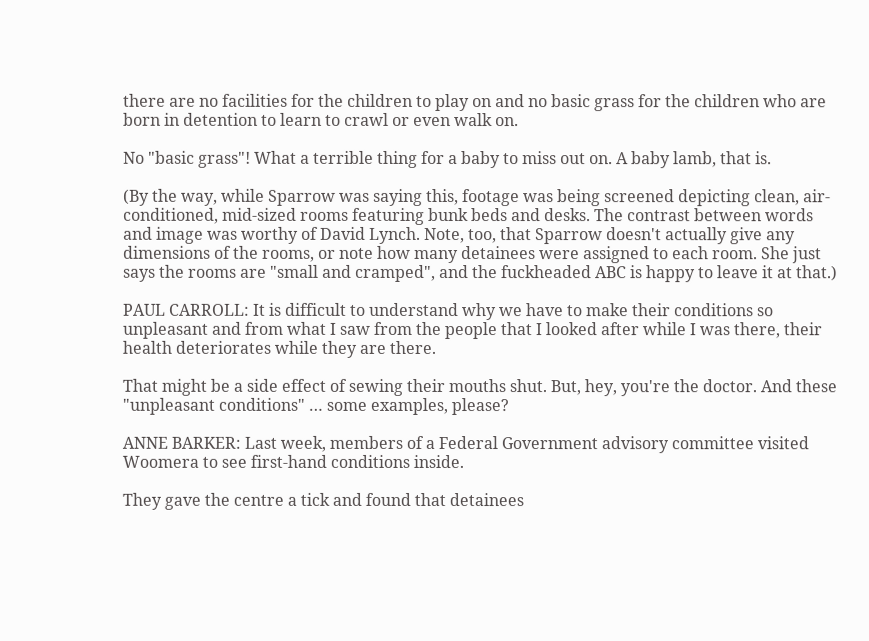there are no facilities for the children to play on and no basic grass for the children who are born in detention to learn to crawl or even walk on.

No "basic grass"! What a terrible thing for a baby to miss out on. A baby lamb, that is.

(By the way, while Sparrow was saying this, footage was being screened depicting clean, air-conditioned, mid-sized rooms featuring bunk beds and desks. The contrast between words and image was worthy of David Lynch. Note, too, that Sparrow doesn't actually give any dimensions of the rooms, or note how many detainees were assigned to each room. She just says the rooms are "small and cramped", and the fuckheaded ABC is happy to leave it at that.)

PAUL CARROLL: It is difficult to understand why we have to make their conditions so unpleasant and from what I saw from the people that I looked after while I was there, their health deteriorates while they are there.

That might be a side effect of sewing their mouths shut. But, hey, you're the doctor. And these "unpleasant conditions" … some examples, please?

ANNE BARKER: Last week, members of a Federal Government advisory committee visited Woomera to see first-hand conditions inside.

They gave the centre a tick and found that detainees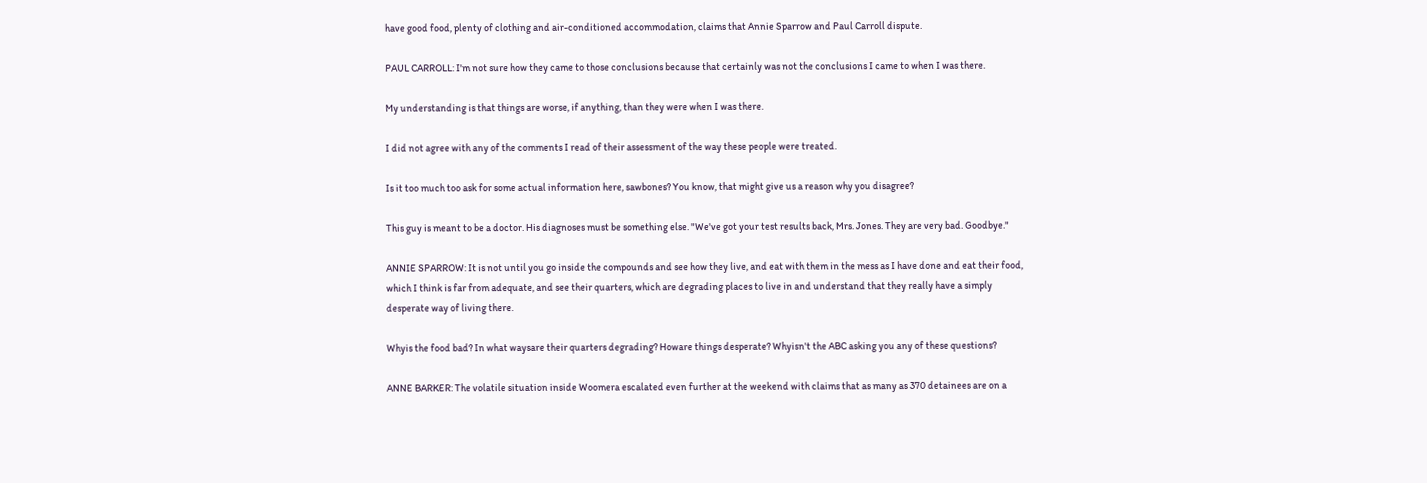have good food, plenty of clothing and air-conditioned accommodation, claims that Annie Sparrow and Paul Carroll dispute.

PAUL CARROLL: I'm not sure how they came to those conclusions because that certainly was not the conclusions I came to when I was there.

My understanding is that things are worse, if anything, than they were when I was there.

I did not agree with any of the comments I read of their assessment of the way these people were treated.

Is it too much too ask for some actual information here, sawbones? You know, that might give us a reason why you disagree?

This guy is meant to be a doctor. His diagnoses must be something else. "We've got your test results back, Mrs. Jones. They are very bad. Goodbye."

ANNIE SPARROW: It is not until you go inside the compounds and see how they live, and eat with them in the mess as I have done and eat their food, which I think is far from adequate, and see their quarters, which are degrading places to live in and understand that they really have a simply desperate way of living there.

Whyis the food bad? In what waysare their quarters degrading? Howare things desperate? Whyisn't the ABC asking you any of these questions?

ANNE BARKER: The volatile situation inside Woomera escalated even further at the weekend with claims that as many as 370 detainees are on a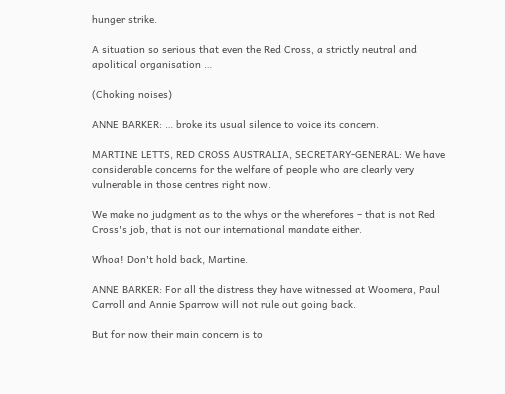hunger strike.

A situation so serious that even the Red Cross, a strictly neutral and apolitical organisation …

(Choking noises)

ANNE BARKER: … broke its usual silence to voice its concern.

MARTINE LETTS, RED CROSS AUSTRALIA, SECRETARY-GENERAL: We have considerable concerns for the welfare of people who are clearly very vulnerable in those centres right now.

We make no judgment as to the whys or the wherefores – that is not Red Cross's job, that is not our international mandate either.

Whoa! Don't hold back, Martine.

ANNE BARKER: For all the distress they have witnessed at Woomera, Paul Carroll and Annie Sparrow will not rule out going back.

But for now their main concern is to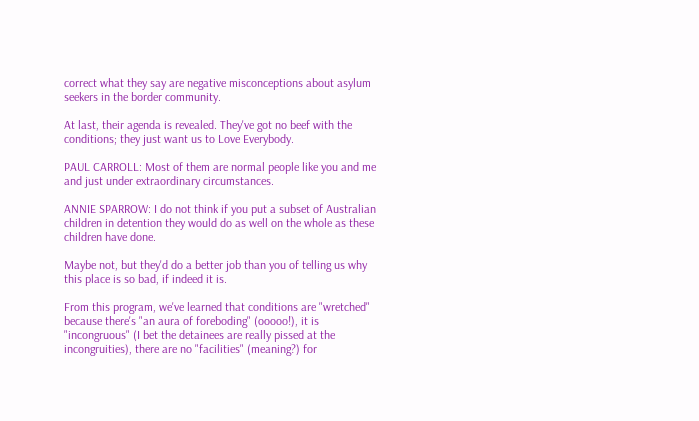correct what they say are negative misconceptions about asylum seekers in the border community.

At last, their agenda is revealed. They've got no beef with the conditions; they just want us to Love Everybody.

PAUL CARROLL: Most of them are normal people like you and me and just under extraordinary circumstances.

ANNIE SPARROW: I do not think if you put a subset of Australian children in detention they would do as well on the whole as these children have done.

Maybe not, but they'd do a better job than you of telling us why this place is so bad, if indeed it is.

From this program, we've learned that conditions are "wretched" because there's "an aura of foreboding" (ooooo!), it is "incongruous" (I bet the detainees are really pissed at the incongruities), there are no "facilities" (meaning?) for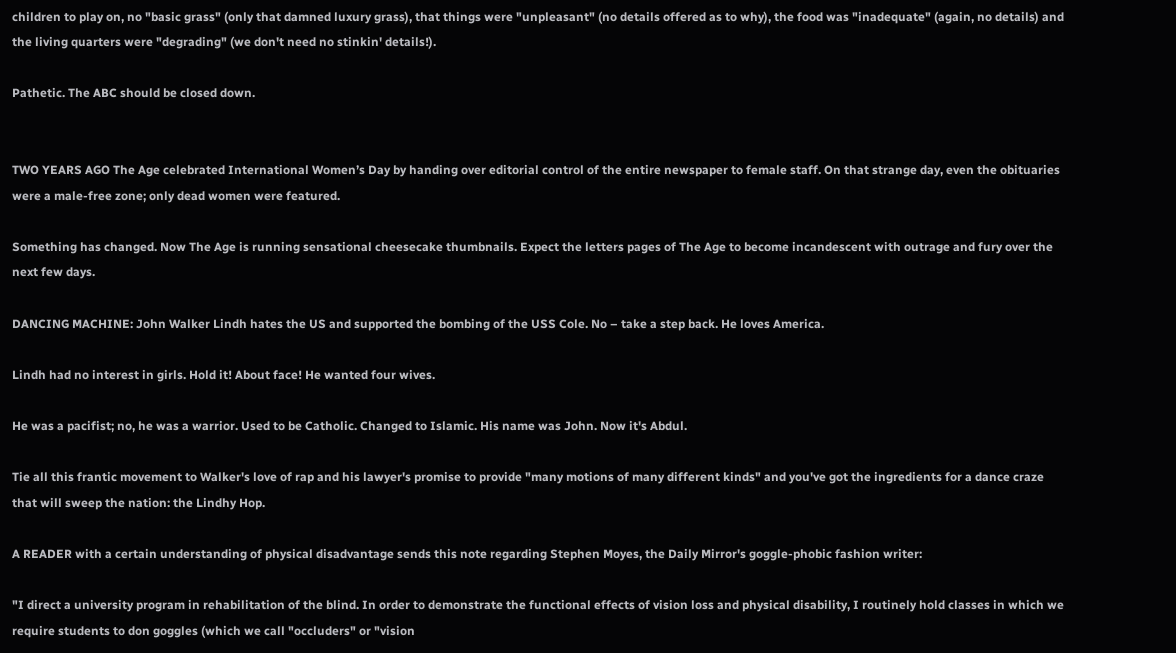children to play on, no "basic grass" (only that damned luxury grass), that things were "unpleasant" (no details offered as to why), the food was "inadequate" (again, no details) and the living quarters were "degrading" (we don't need no stinkin' details!).

Pathetic. The ABC should be closed down.


TWO YEARS AGO The Age celebrated International Women’s Day by handing over editorial control of the entire newspaper to female staff. On that strange day, even the obituaries were a male-free zone; only dead women were featured.

Something has changed. Now The Age is running sensational cheesecake thumbnails. Expect the letters pages of The Age to become incandescent with outrage and fury over the next few days.

DANCING MACHINE: John Walker Lindh hates the US and supported the bombing of the USS Cole. No – take a step back. He loves America.

Lindh had no interest in girls. Hold it! About face! He wanted four wives.

He was a pacifist; no, he was a warrior. Used to be Catholic. Changed to Islamic. His name was John. Now it's Abdul.

Tie all this frantic movement to Walker's love of rap and his lawyer's promise to provide "many motions of many different kinds" and you've got the ingredients for a dance craze that will sweep the nation: the Lindhy Hop.

A READER with a certain understanding of physical disadvantage sends this note regarding Stephen Moyes, the Daily Mirror's goggle-phobic fashion writer:

"I direct a university program in rehabilitation of the blind. In order to demonstrate the functional effects of vision loss and physical disability, I routinely hold classes in which we require students to don goggles (which we call "occluders" or "vision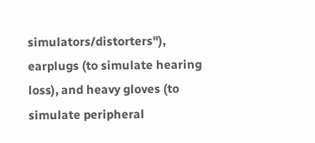simulators/distorters"), earplugs (to simulate hearing loss), and heavy gloves (to simulate peripheral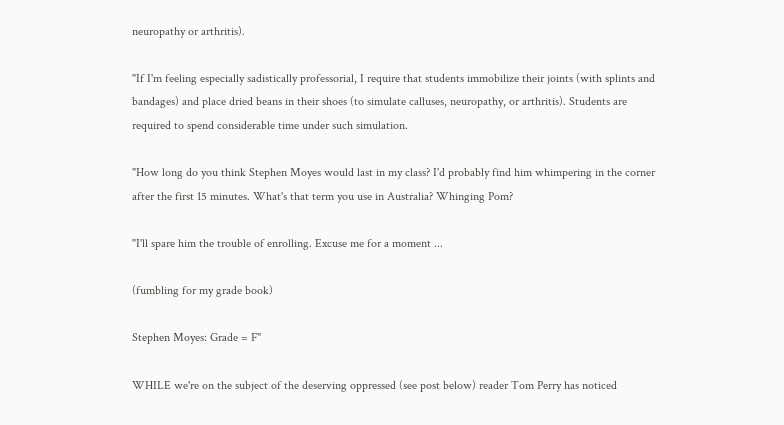neuropathy or arthritis).

"If I'm feeling especially sadistically professorial, I require that students immobilize their joints (with splints and bandages) and place dried beans in their shoes (to simulate calluses, neuropathy, or arthritis). Students are required to spend considerable time under such simulation.

"How long do you think Stephen Moyes would last in my class? I'd probably find him whimpering in the corner after the first 15 minutes. What's that term you use in Australia? Whinging Pom?

"I'll spare him the trouble of enrolling. Excuse me for a moment ...

(fumbling for my grade book)

Stephen Moyes: Grade = F"

WHILE we're on the subject of the deserving oppressed (see post below) reader Tom Perry has noticed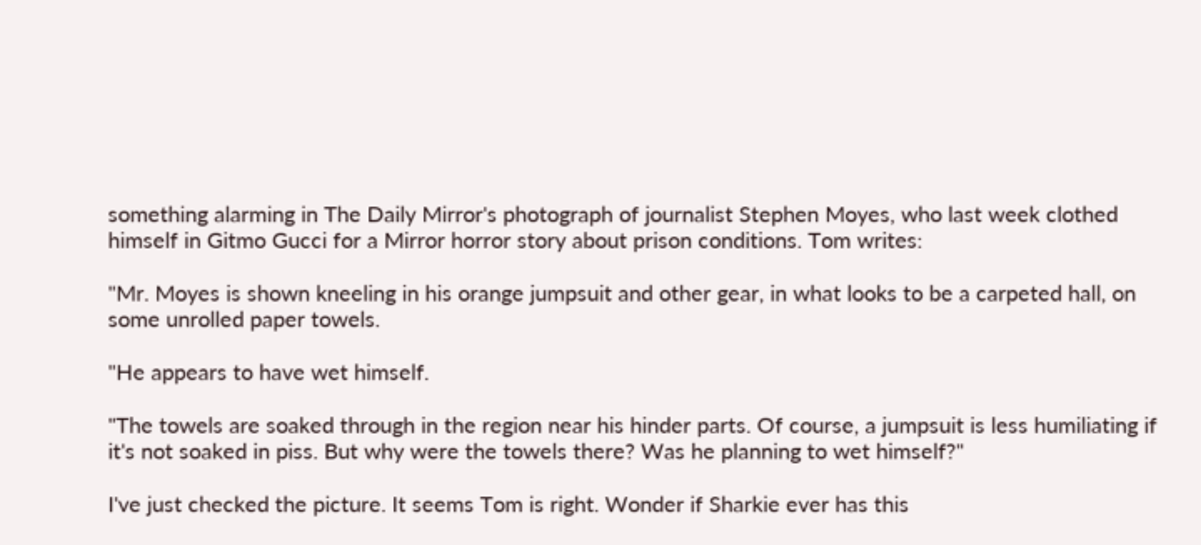something alarming in The Daily Mirror's photograph of journalist Stephen Moyes, who last week clothed himself in Gitmo Gucci for a Mirror horror story about prison conditions. Tom writes:

"Mr. Moyes is shown kneeling in his orange jumpsuit and other gear, in what looks to be a carpeted hall, on some unrolled paper towels.

"He appears to have wet himself.

"The towels are soaked through in the region near his hinder parts. Of course, a jumpsuit is less humiliating if it's not soaked in piss. But why were the towels there? Was he planning to wet himself?"

I've just checked the picture. It seems Tom is right. Wonder if Sharkie ever has this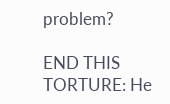problem?

END THIS TORTURE: He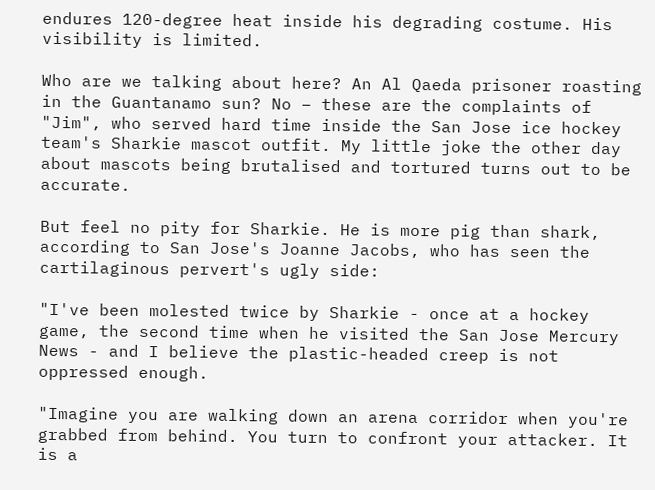endures 120-degree heat inside his degrading costume. His visibility is limited.

Who are we talking about here? An Al Qaeda prisoner roasting in the Guantanamo sun? No – these are the complaints of "Jim", who served hard time inside the San Jose ice hockey team's Sharkie mascot outfit. My little joke the other day about mascots being brutalised and tortured turns out to be accurate.

But feel no pity for Sharkie. He is more pig than shark, according to San Jose's Joanne Jacobs, who has seen the cartilaginous pervert's ugly side:

"I've been molested twice by Sharkie - once at a hockey game, the second time when he visited the San Jose Mercury News - and I believe the plastic-headed creep is not oppressed enough.

"Imagine you are walking down an arena corridor when you're grabbed from behind. You turn to confront your attacker. It is a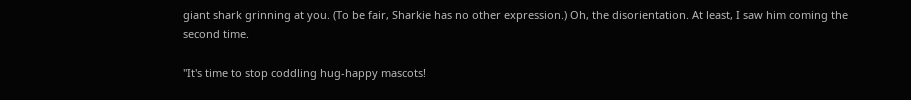giant shark grinning at you. (To be fair, Sharkie has no other expression.) Oh, the disorientation. At least, I saw him coming the second time.

"It's time to stop coddling hug-happy mascots!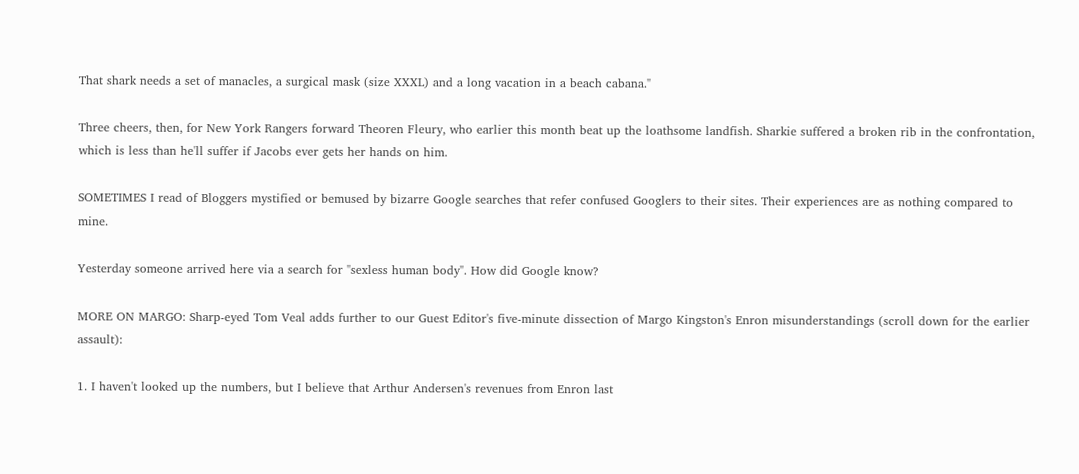That shark needs a set of manacles, a surgical mask (size XXXL) and a long vacation in a beach cabana."

Three cheers, then, for New York Rangers forward Theoren Fleury, who earlier this month beat up the loathsome landfish. Sharkie suffered a broken rib in the confrontation, which is less than he'll suffer if Jacobs ever gets her hands on him.

SOMETIMES I read of Bloggers mystified or bemused by bizarre Google searches that refer confused Googlers to their sites. Their experiences are as nothing compared to mine.

Yesterday someone arrived here via a search for "sexless human body". How did Google know?

MORE ON MARGO: Sharp-eyed Tom Veal adds further to our Guest Editor's five-minute dissection of Margo Kingston's Enron misunderstandings (scroll down for the earlier assault):

1. I haven't looked up the numbers, but I believe that Arthur Andersen's revenues from Enron last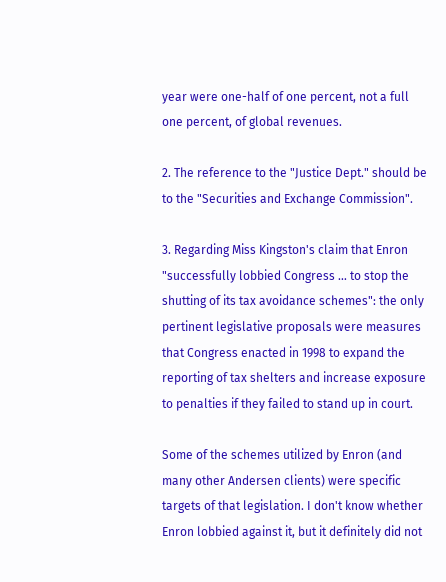year were one-half of one percent, not a full one percent, of global revenues.

2. The reference to the "Justice Dept." should be to the "Securities and Exchange Commission".

3. Regarding Miss Kingston's claim that Enron "successfully lobbied Congress … to stop the shutting of its tax avoidance schemes": the only pertinent legislative proposals were measures that Congress enacted in 1998 to expand the reporting of tax shelters and increase exposure to penalties if they failed to stand up in court.

Some of the schemes utilized by Enron (and many other Andersen clients) were specific targets of that legislation. I don't know whether Enron lobbied against it, but it definitely did not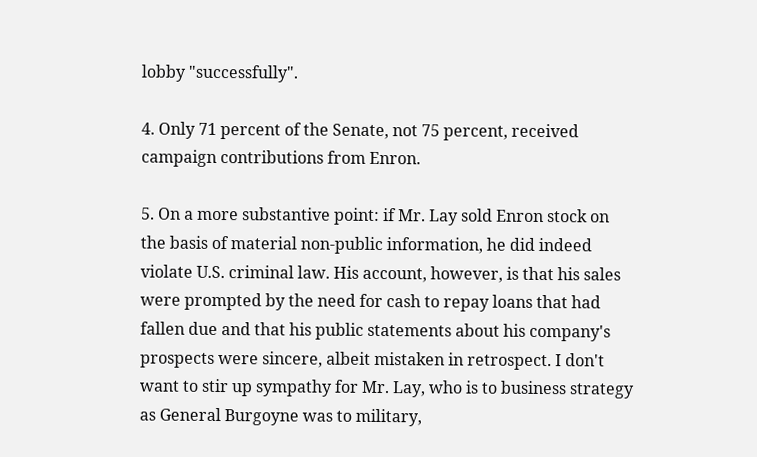lobby "successfully".

4. Only 71 percent of the Senate, not 75 percent, received campaign contributions from Enron.

5. On a more substantive point: if Mr. Lay sold Enron stock on the basis of material non-public information, he did indeed violate U.S. criminal law. His account, however, is that his sales were prompted by the need for cash to repay loans that had fallen due and that his public statements about his company's prospects were sincere, albeit mistaken in retrospect. I don't want to stir up sympathy for Mr. Lay, who is to business strategy as General Burgoyne was to military,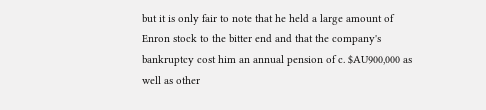but it is only fair to note that he held a large amount of Enron stock to the bitter end and that the company's bankruptcy cost him an annual pension of c. $AU900,000 as well as other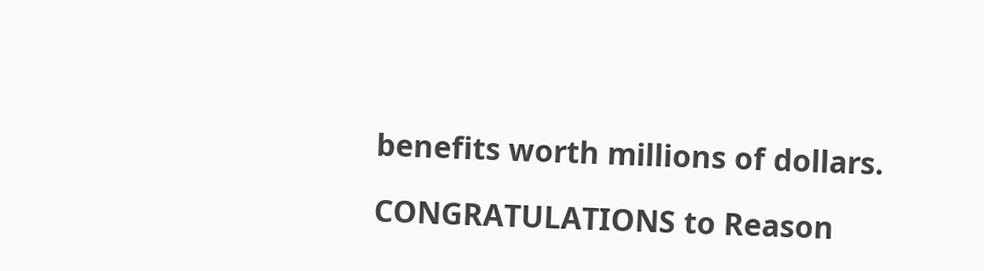benefits worth millions of dollars.

CONGRATULATIONS to Reason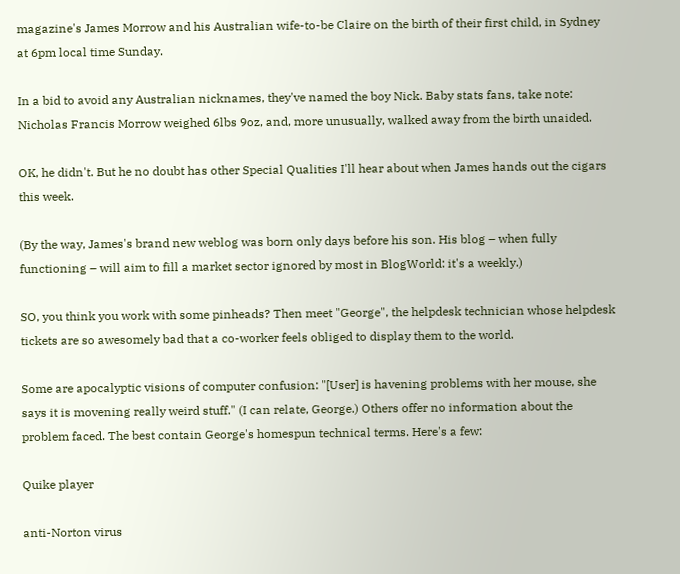magazine's James Morrow and his Australian wife-to-be Claire on the birth of their first child, in Sydney at 6pm local time Sunday.

In a bid to avoid any Australian nicknames, they've named the boy Nick. Baby stats fans, take note: Nicholas Francis Morrow weighed 6lbs 9oz, and, more unusually, walked away from the birth unaided.

OK, he didn't. But he no doubt has other Special Qualities I'll hear about when James hands out the cigars this week.

(By the way, James's brand new weblog was born only days before his son. His blog – when fully functioning – will aim to fill a market sector ignored by most in BlogWorld: it's a weekly.)

SO, you think you work with some pinheads? Then meet "George", the helpdesk technician whose helpdesk tickets are so awesomely bad that a co-worker feels obliged to display them to the world.

Some are apocalyptic visions of computer confusion: "[User] is havening problems with her mouse, she says it is movening really weird stuff." (I can relate, George.) Others offer no information about the problem faced. The best contain George's homespun technical terms. Here's a few:

Quike player

anti-Norton virus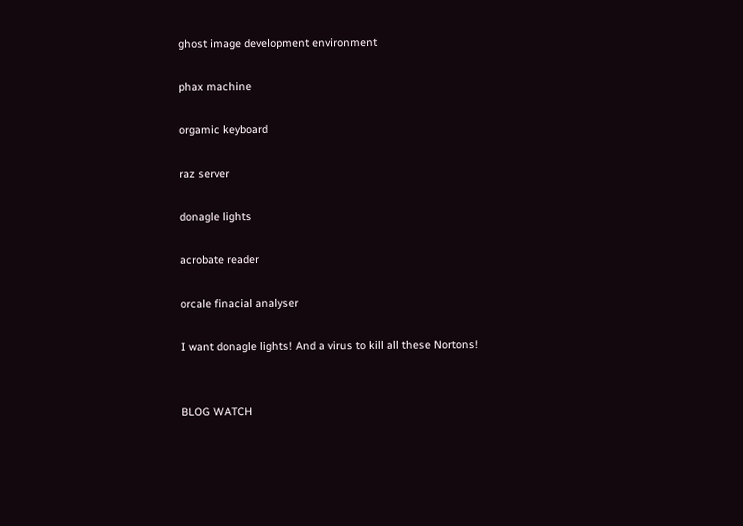ghost image development environment

phax machine

orgamic keyboard

raz server

donagle lights

acrobate reader

orcale finacial analyser

I want donagle lights! And a virus to kill all these Nortons!


BLOG WATCH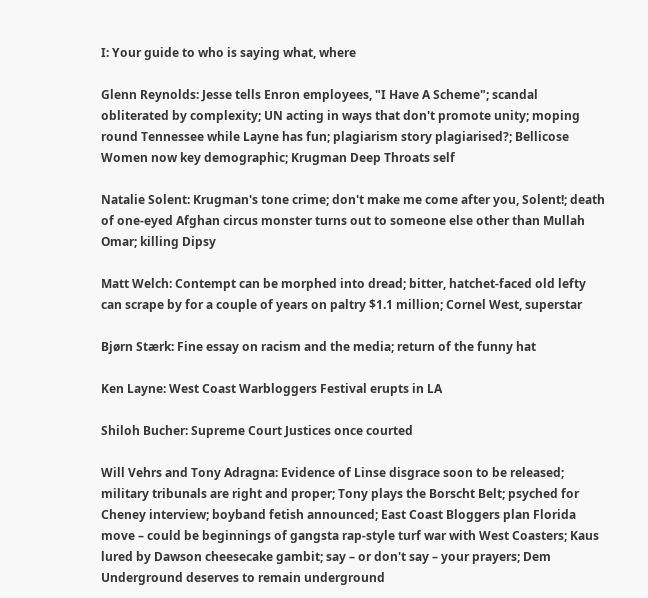I: Your guide to who is saying what, where

Glenn Reynolds: Jesse tells Enron employees, "I Have A Scheme"; scandal obliterated by complexity; UN acting in ways that don't promote unity; moping round Tennessee while Layne has fun; plagiarism story plagiarised?; Bellicose Women now key demographic; Krugman Deep Throats self

Natalie Solent: Krugman's tone crime; don't make me come after you, Solent!; death of one-eyed Afghan circus monster turns out to someone else other than Mullah Omar; killing Dipsy

Matt Welch: Contempt can be morphed into dread; bitter, hatchet-faced old lefty can scrape by for a couple of years on paltry $1.1 million; Cornel West, superstar

Bjørn Stærk: Fine essay on racism and the media; return of the funny hat

Ken Layne: West Coast Warbloggers Festival erupts in LA

Shiloh Bucher: Supreme Court Justices once courted

Will Vehrs and Tony Adragna: Evidence of Linse disgrace soon to be released; military tribunals are right and proper; Tony plays the Borscht Belt; psyched for Cheney interview; boyband fetish announced; East Coast Bloggers plan Florida move – could be beginnings of gangsta rap-style turf war with West Coasters; Kaus lured by Dawson cheesecake gambit; say – or don't say – your prayers; Dem Underground deserves to remain underground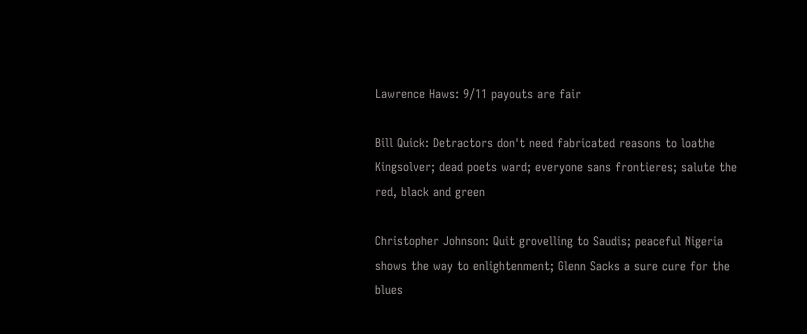Lawrence Haws: 9/11 payouts are fair

Bill Quick: Detractors don't need fabricated reasons to loathe Kingsolver; dead poets ward; everyone sans frontieres; salute the red, black and green

Christopher Johnson: Quit grovelling to Saudis; peaceful Nigeria shows the way to enlightenment; Glenn Sacks a sure cure for the blues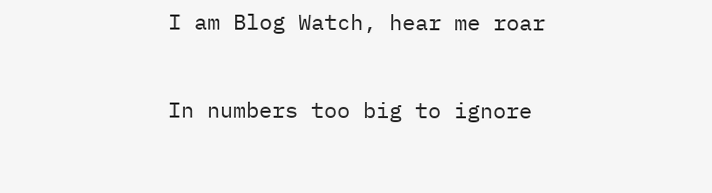I am Blog Watch, hear me roar

In numbers too big to ignore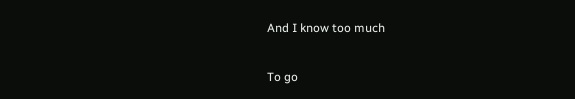And I know too much

To go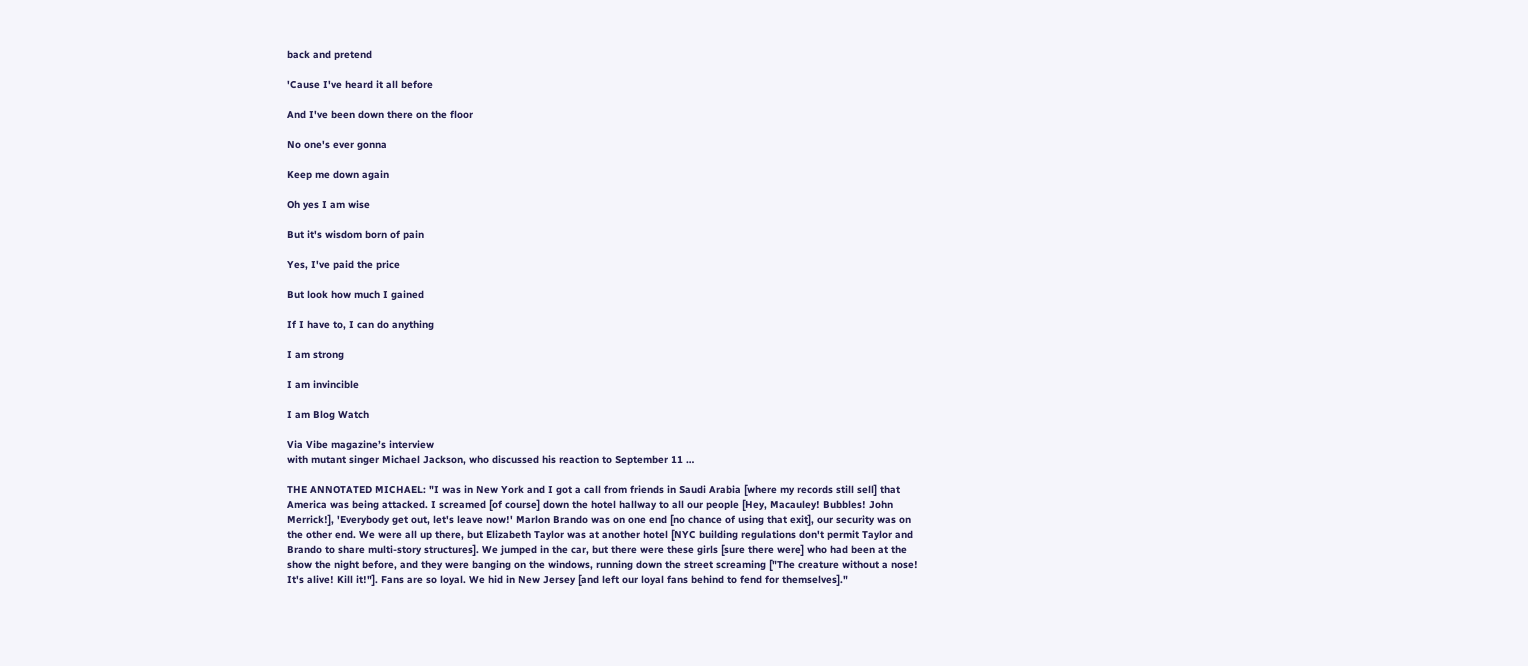back and pretend

'Cause I've heard it all before

And I've been down there on the floor

No one's ever gonna

Keep me down again

Oh yes I am wise

But it's wisdom born of pain

Yes, I've paid the price

But look how much I gained

If I have to, I can do anything

I am strong

I am invincible

I am Blog Watch

Via Vibe magazine’s interview
with mutant singer Michael Jackson, who discussed his reaction to September 11 …

THE ANNOTATED MICHAEL: "I was in New York and I got a call from friends in Saudi Arabia [where my records still sell] that America was being attacked. I screamed [of course] down the hotel hallway to all our people [Hey, Macauley! Bubbles! John Merrick!], 'Everybody get out, let's leave now!' Marlon Brando was on one end [no chance of using that exit], our security was on the other end. We were all up there, but Elizabeth Taylor was at another hotel [NYC building regulations don't permit Taylor and Brando to share multi-story structures]. We jumped in the car, but there were these girls [sure there were] who had been at the show the night before, and they were banging on the windows, running down the street screaming ["The creature without a nose! It's alive! Kill it!"]. Fans are so loyal. We hid in New Jersey [and left our loyal fans behind to fend for themselves]."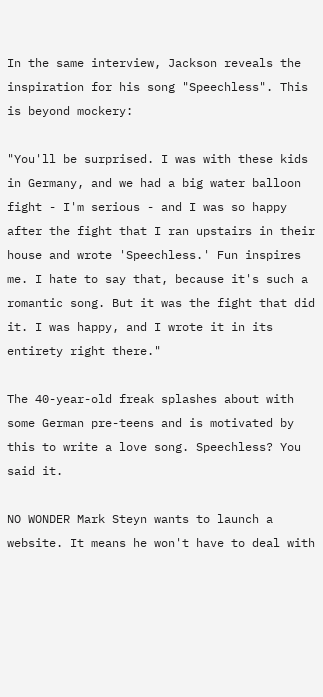In the same interview, Jackson reveals the inspiration for his song "Speechless". This is beyond mockery:

"You'll be surprised. I was with these kids in Germany, and we had a big water balloon fight - I'm serious - and I was so happy after the fight that I ran upstairs in their house and wrote 'Speechless.' Fun inspires me. I hate to say that, because it's such a romantic song. But it was the fight that did it. I was happy, and I wrote it in its entirety right there."

The 40-year-old freak splashes about with some German pre-teens and is motivated by this to write a love song. Speechless? You said it.

NO WONDER Mark Steyn wants to launch a website. It means he won't have to deal with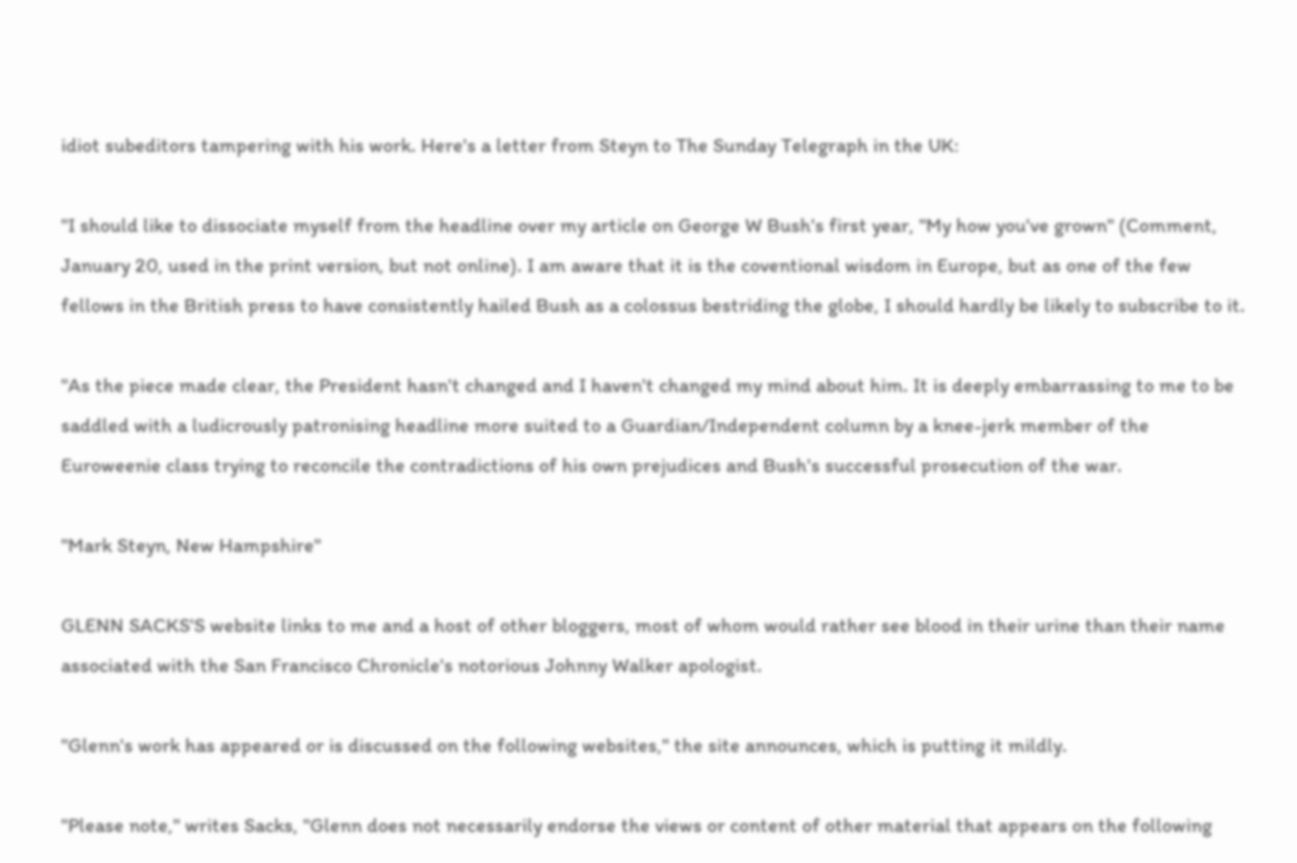idiot subeditors tampering with his work. Here's a letter from Steyn to The Sunday Telegraph in the UK:

"I should like to dissociate myself from the headline over my article on George W Bush's first year, "My how you've grown" (Comment, January 20, used in the print version, but not online). I am aware that it is the coventional wisdom in Europe, but as one of the few fellows in the British press to have consistently hailed Bush as a colossus bestriding the globe, I should hardly be likely to subscribe to it.

"As the piece made clear, the President hasn't changed and I haven't changed my mind about him. It is deeply embarrassing to me to be saddled with a ludicrously patronising headline more suited to a Guardian/Independent column by a knee-jerk member of the Euroweenie class trying to reconcile the contradictions of his own prejudices and Bush's successful prosecution of the war.

"Mark Steyn, New Hampshire"

GLENN SACKS'S website links to me and a host of other bloggers, most of whom would rather see blood in their urine than their name associated with the San Francisco Chronicle's notorious Johnny Walker apologist.

"Glenn's work has appeared or is discussed on the following websites," the site announces, which is putting it mildly.

"Please note," writes Sacks, "Glenn does not necessarily endorse the views or content of other material that appears on the following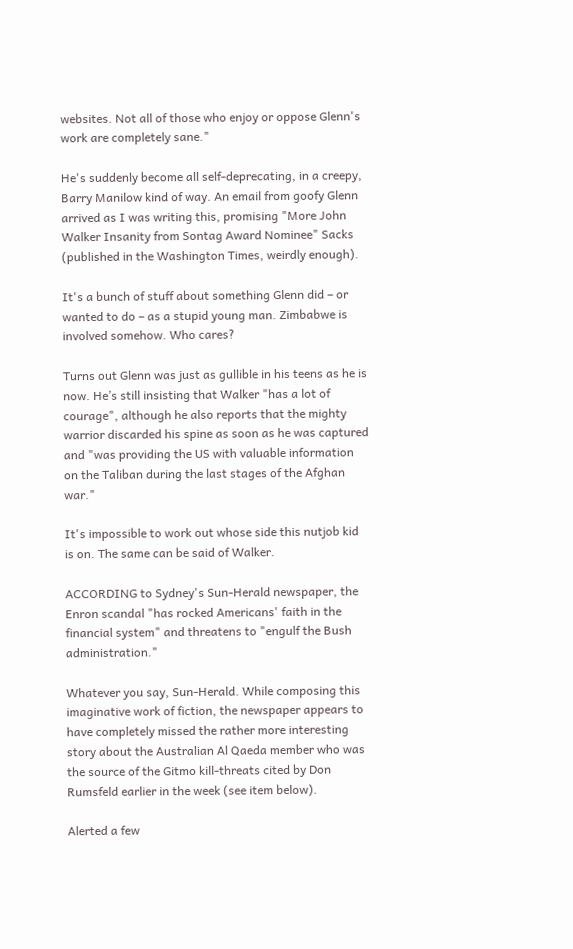websites. Not all of those who enjoy or oppose Glenn's work are completely sane."

He's suddenly become all self-deprecating, in a creepy, Barry Manilow kind of way. An email from goofy Glenn arrived as I was writing this, promising "More John Walker Insanity from Sontag Award Nominee" Sacks (published in the Washington Times, weirdly enough).

It's a bunch of stuff about something Glenn did – or wanted to do – as a stupid young man. Zimbabwe is involved somehow. Who cares?

Turns out Glenn was just as gullible in his teens as he is now. He’s still insisting that Walker "has a lot of courage", although he also reports that the mighty warrior discarded his spine as soon as he was captured and "was providing the US with valuable information on the Taliban during the last stages of the Afghan war."

It's impossible to work out whose side this nutjob kid is on. The same can be said of Walker.

ACCORDING to Sydney's Sun-Herald newspaper, the Enron scandal "has rocked Americans' faith in the financial system" and threatens to "engulf the Bush administration."

Whatever you say, Sun-Herald. While composing this imaginative work of fiction, the newspaper appears to have completely missed the rather more interesting story about the Australian Al Qaeda member who was the source of the Gitmo kill-threats cited by Don Rumsfeld earlier in the week (see item below).

Alerted a few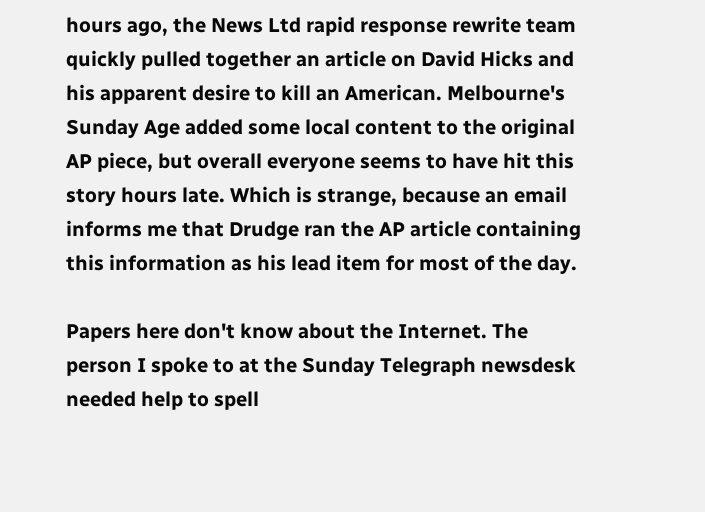hours ago, the News Ltd rapid response rewrite team quickly pulled together an article on David Hicks and his apparent desire to kill an American. Melbourne's Sunday Age added some local content to the original AP piece, but overall everyone seems to have hit this story hours late. Which is strange, because an email informs me that Drudge ran the AP article containing this information as his lead item for most of the day.

Papers here don't know about the Internet. The person I spoke to at the Sunday Telegraph newsdesk needed help to spell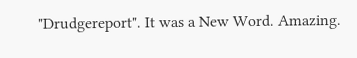"Drudgereport". It was a New Word. Amazing.